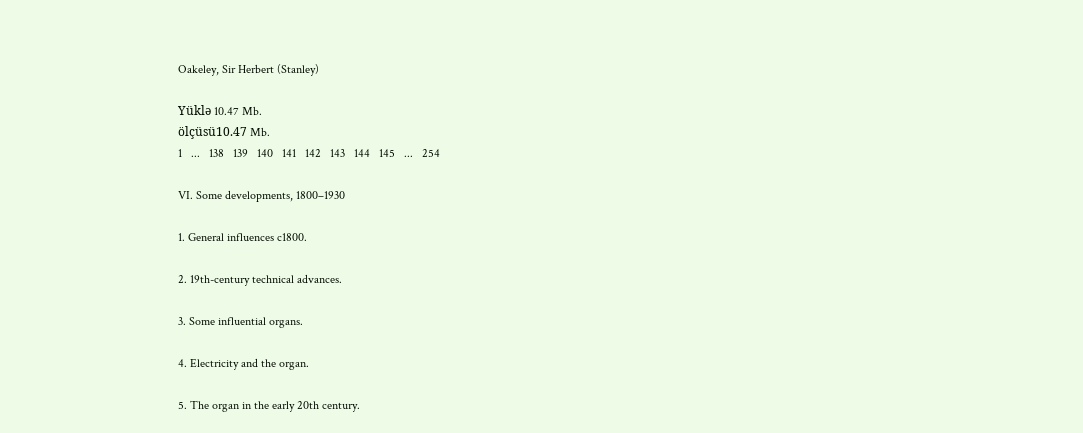Oakeley, Sir Herbert (Stanley)

Yüklə 10.47 Mb.
ölçüsü10.47 Mb.
1   ...   138   139   140   141   142   143   144   145   ...   254

VI. Some developments, 1800–1930

1. General influences c1800.

2. 19th-century technical advances.

3. Some influential organs.

4. Electricity and the organ.

5. The organ in the early 20th century.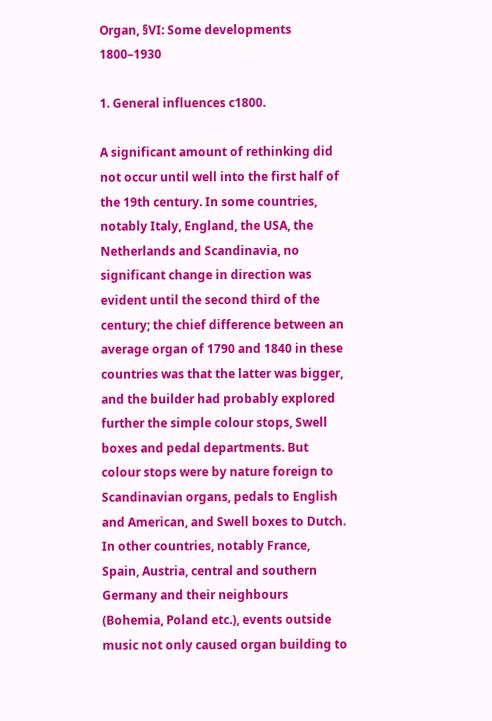Organ, §VI: Some developments 1800–1930

1. General influences c1800.

A significant amount of rethinking did not occur until well into the first half of the 19th century. In some countries, notably Italy, England, the USA, the Netherlands and Scandinavia, no significant change in direction was evident until the second third of the century; the chief difference between an average organ of 1790 and 1840 in these countries was that the latter was bigger, and the builder had probably explored further the simple colour stops, Swell boxes and pedal departments. But colour stops were by nature foreign to Scandinavian organs, pedals to English and American, and Swell boxes to Dutch. In other countries, notably France, Spain, Austria, central and southern Germany and their neighbours (Bohemia, Poland etc.), events outside music not only caused organ building to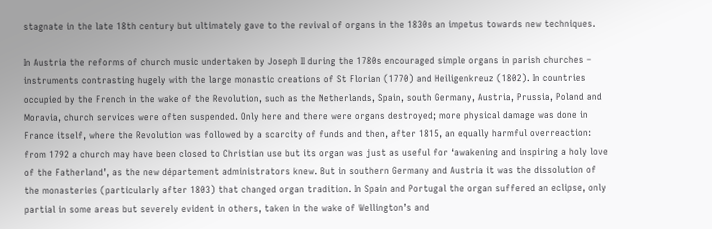stagnate in the late 18th century but ultimately gave to the revival of organs in the 1830s an impetus towards new techniques.

In Austria the reforms of church music undertaken by Joseph II during the 1780s encouraged simple organs in parish churches – instruments contrasting hugely with the large monastic creations of St Florian (1770) and Heiligenkreuz (1802). In countries occupied by the French in the wake of the Revolution, such as the Netherlands, Spain, south Germany, Austria, Prussia, Poland and Moravia, church services were often suspended. Only here and there were organs destroyed; more physical damage was done in France itself, where the Revolution was followed by a scarcity of funds and then, after 1815, an equally harmful overreaction: from 1792 a church may have been closed to Christian use but its organ was just as useful for ‘awakening and inspiring a holy love of the Fatherland’, as the new département administrators knew. But in southern Germany and Austria it was the dissolution of the monasteries (particularly after 1803) that changed organ tradition. In Spain and Portugal the organ suffered an eclipse, only partial in some areas but severely evident in others, taken in the wake of Wellington’s and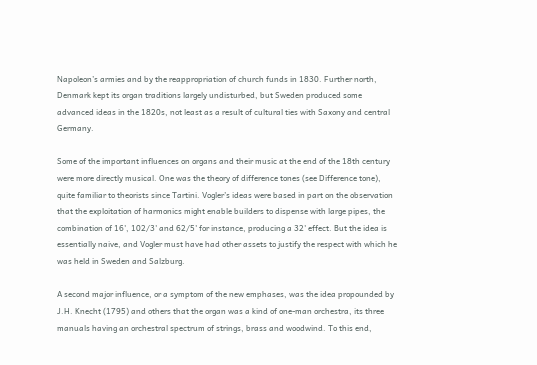Napoleon’s armies and by the reappropriation of church funds in 1830. Further north, Denmark kept its organ traditions largely undisturbed, but Sweden produced some advanced ideas in the 1820s, not least as a result of cultural ties with Saxony and central Germany.

Some of the important influences on organs and their music at the end of the 18th century were more directly musical. One was the theory of difference tones (see Difference tone), quite familiar to theorists since Tartini. Vogler’s ideas were based in part on the observation that the exploitation of harmonics might enable builders to dispense with large pipes, the combination of 16', 102/3' and 62/5' for instance, producing a 32' effect. But the idea is essentially naive, and Vogler must have had other assets to justify the respect with which he was held in Sweden and Salzburg.

A second major influence, or a symptom of the new emphases, was the idea propounded by J.H. Knecht (1795) and others that the organ was a kind of one-man orchestra, its three manuals having an orchestral spectrum of strings, brass and woodwind. To this end,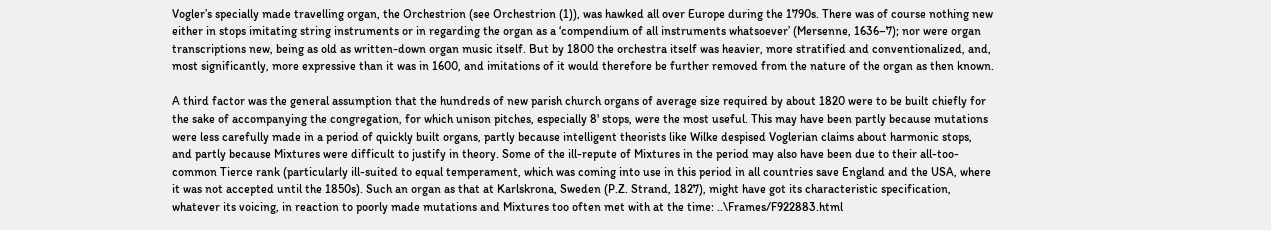Vogler’s specially made travelling organ, the Orchestrion (see Orchestrion (1)), was hawked all over Europe during the 1790s. There was of course nothing new either in stops imitating string instruments or in regarding the organ as a ‘compendium of all instruments whatsoever’ (Mersenne, 1636–7); nor were organ transcriptions new, being as old as written-down organ music itself. But by 1800 the orchestra itself was heavier, more stratified and conventionalized, and, most significantly, more expressive than it was in 1600, and imitations of it would therefore be further removed from the nature of the organ as then known.

A third factor was the general assumption that the hundreds of new parish church organs of average size required by about 1820 were to be built chiefly for the sake of accompanying the congregation, for which unison pitches, especially 8' stops, were the most useful. This may have been partly because mutations were less carefully made in a period of quickly built organs, partly because intelligent theorists like Wilke despised Voglerian claims about harmonic stops, and partly because Mixtures were difficult to justify in theory. Some of the ill-repute of Mixtures in the period may also have been due to their all-too-common Tierce rank (particularly ill-suited to equal temperament, which was coming into use in this period in all countries save England and the USA, where it was not accepted until the 1850s). Such an organ as that at Karlskrona, Sweden (P.Z. Strand, 1827), might have got its characteristic specification, whatever its voicing, in reaction to poorly made mutations and Mixtures too often met with at the time: ..\Frames/F922883.html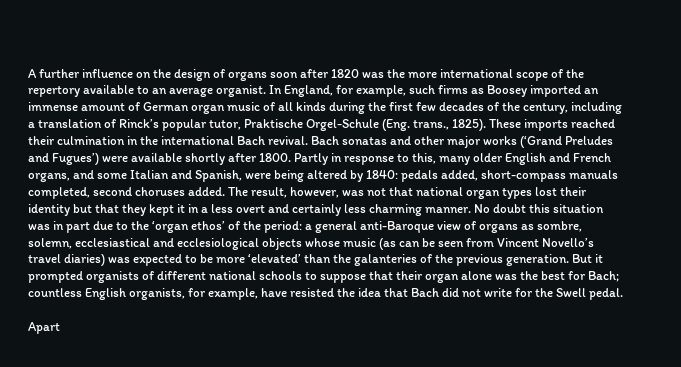A further influence on the design of organs soon after 1820 was the more international scope of the repertory available to an average organist. In England, for example, such firms as Boosey imported an immense amount of German organ music of all kinds during the first few decades of the century, including a translation of Rinck’s popular tutor, Praktische Orgel-Schule (Eng. trans., 1825). These imports reached their culmination in the international Bach revival. Bach sonatas and other major works (‘Grand Preludes and Fugues’) were available shortly after 1800. Partly in response to this, many older English and French organs, and some Italian and Spanish, were being altered by 1840: pedals added, short-compass manuals completed, second choruses added. The result, however, was not that national organ types lost their identity but that they kept it in a less overt and certainly less charming manner. No doubt this situation was in part due to the ‘organ ethos’ of the period: a general anti-Baroque view of organs as sombre, solemn, ecclesiastical and ecclesiological objects whose music (as can be seen from Vincent Novello’s travel diaries) was expected to be more ‘elevated’ than the galanteries of the previous generation. But it prompted organists of different national schools to suppose that their organ alone was the best for Bach; countless English organists, for example, have resisted the idea that Bach did not write for the Swell pedal.

Apart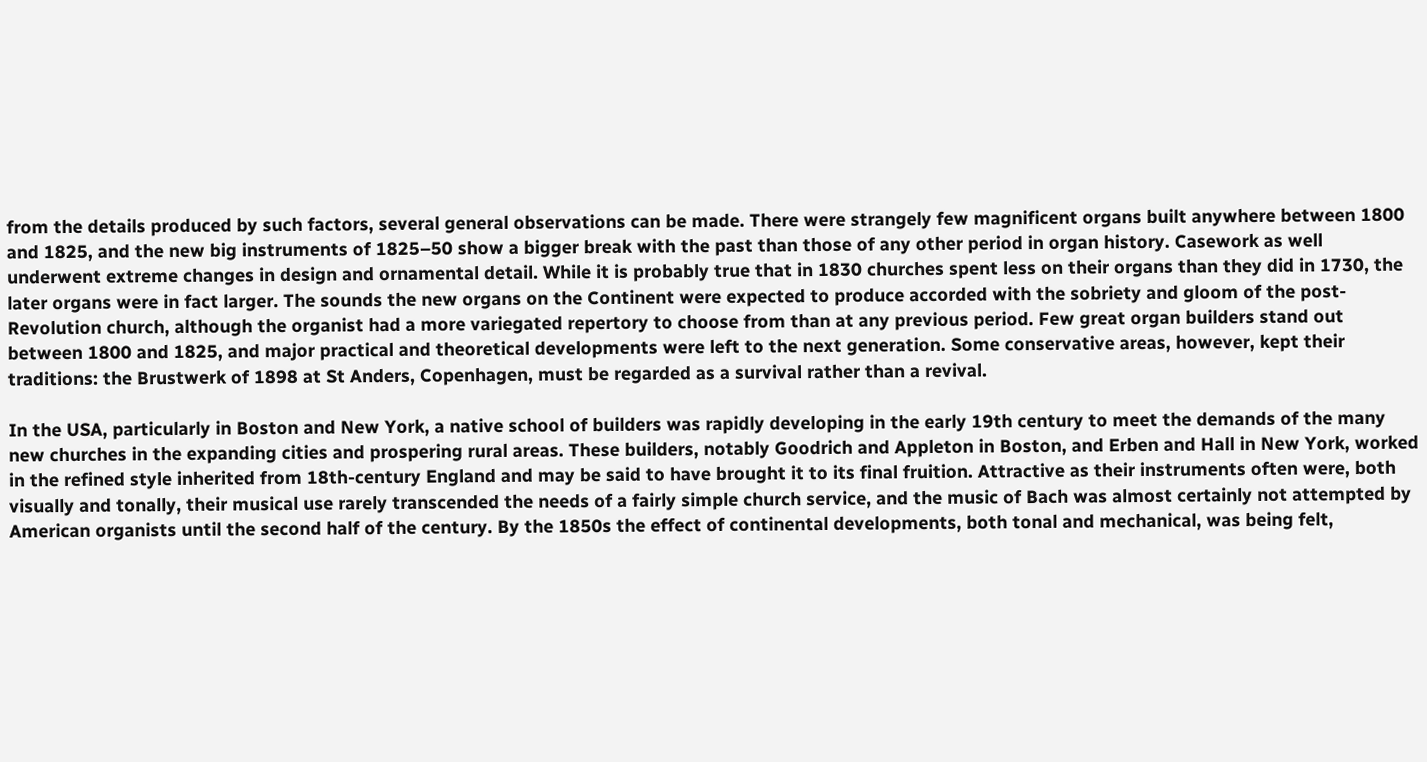from the details produced by such factors, several general observations can be made. There were strangely few magnificent organs built anywhere between 1800 and 1825, and the new big instruments of 1825–50 show a bigger break with the past than those of any other period in organ history. Casework as well underwent extreme changes in design and ornamental detail. While it is probably true that in 1830 churches spent less on their organs than they did in 1730, the later organs were in fact larger. The sounds the new organs on the Continent were expected to produce accorded with the sobriety and gloom of the post-Revolution church, although the organist had a more variegated repertory to choose from than at any previous period. Few great organ builders stand out between 1800 and 1825, and major practical and theoretical developments were left to the next generation. Some conservative areas, however, kept their traditions: the Brustwerk of 1898 at St Anders, Copenhagen, must be regarded as a survival rather than a revival.

In the USA, particularly in Boston and New York, a native school of builders was rapidly developing in the early 19th century to meet the demands of the many new churches in the expanding cities and prospering rural areas. These builders, notably Goodrich and Appleton in Boston, and Erben and Hall in New York, worked in the refined style inherited from 18th-century England and may be said to have brought it to its final fruition. Attractive as their instruments often were, both visually and tonally, their musical use rarely transcended the needs of a fairly simple church service, and the music of Bach was almost certainly not attempted by American organists until the second half of the century. By the 1850s the effect of continental developments, both tonal and mechanical, was being felt,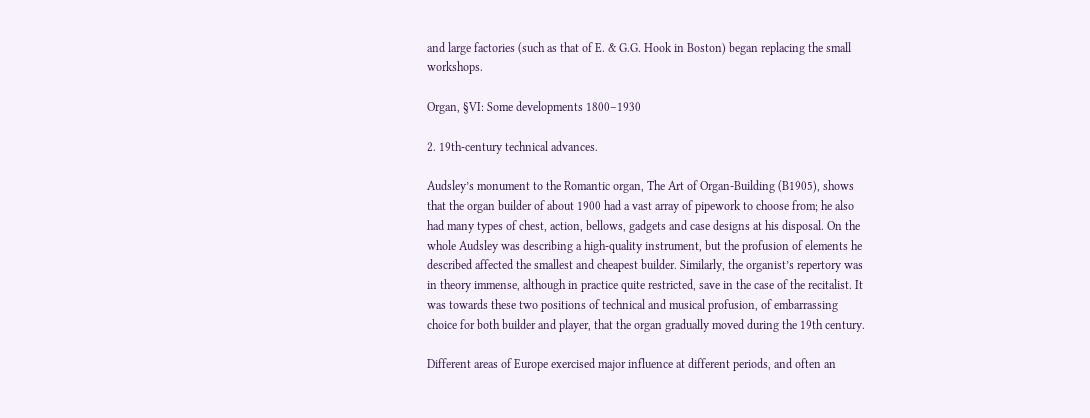and large factories (such as that of E. & G.G. Hook in Boston) began replacing the small workshops.

Organ, §VI: Some developments 1800–1930

2. 19th-century technical advances.

Audsley’s monument to the Romantic organ, The Art of Organ-Building (B1905), shows that the organ builder of about 1900 had a vast array of pipework to choose from; he also had many types of chest, action, bellows, gadgets and case designs at his disposal. On the whole Audsley was describing a high-quality instrument, but the profusion of elements he described affected the smallest and cheapest builder. Similarly, the organist’s repertory was in theory immense, although in practice quite restricted, save in the case of the recitalist. It was towards these two positions of technical and musical profusion, of embarrassing choice for both builder and player, that the organ gradually moved during the 19th century.

Different areas of Europe exercised major influence at different periods, and often an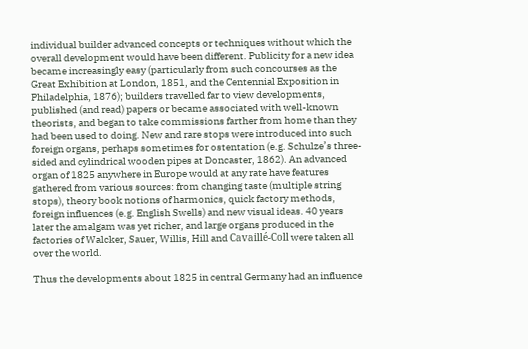individual builder advanced concepts or techniques without which the overall development would have been different. Publicity for a new idea became increasingly easy (particularly from such concourses as the Great Exhibition at London, 1851, and the Centennial Exposition in Philadelphia, 1876); builders travelled far to view developments, published (and read) papers or became associated with well-known theorists, and began to take commissions farther from home than they had been used to doing. New and rare stops were introduced into such foreign organs, perhaps sometimes for ostentation (e.g. Schulze’s three-sided and cylindrical wooden pipes at Doncaster, 1862). An advanced organ of 1825 anywhere in Europe would at any rate have features gathered from various sources: from changing taste (multiple string stops), theory book notions of harmonics, quick factory methods, foreign influences (e.g. English Swells) and new visual ideas. 40 years later the amalgam was yet richer, and large organs produced in the factories of Walcker, Sauer, Willis, Hill and Cavaillé-Coll were taken all over the world.

Thus the developments about 1825 in central Germany had an influence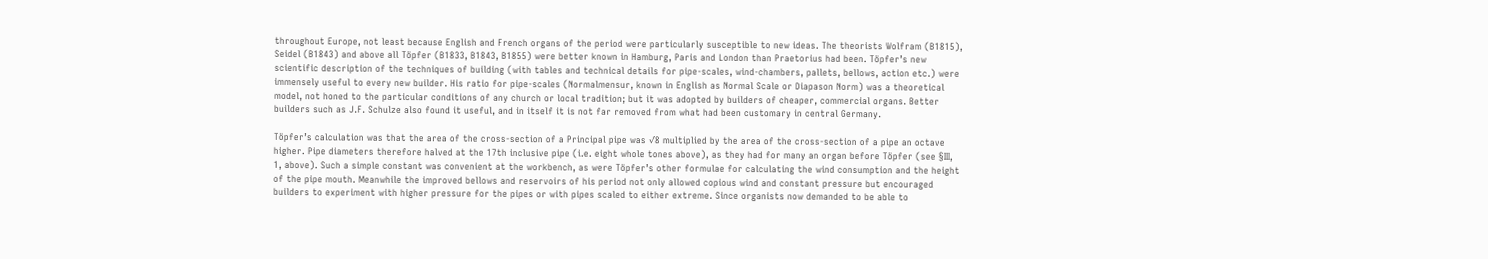throughout Europe, not least because English and French organs of the period were particularly susceptible to new ideas. The theorists Wolfram (B1815), Seidel (B1843) and above all Töpfer (B1833, B1843, B1855) were better known in Hamburg, Paris and London than Praetorius had been. Töpfer’s new scientific description of the techniques of building (with tables and technical details for pipe-scales, wind-chambers, pallets, bellows, action etc.) were immensely useful to every new builder. His ratio for pipe-scales (Normalmensur, known in English as Normal Scale or Diapason Norm) was a theoretical model, not honed to the particular conditions of any church or local tradition; but it was adopted by builders of cheaper, commercial organs. Better builders such as J.F. Schulze also found it useful, and in itself it is not far removed from what had been customary in central Germany.

Töpfer’s calculation was that the area of the cross-section of a Principal pipe was √8 multiplied by the area of the cross-section of a pipe an octave higher. Pipe diameters therefore halved at the 17th inclusive pipe (i.e. eight whole tones above), as they had for many an organ before Töpfer (see §III, 1, above). Such a simple constant was convenient at the workbench, as were Töpfer’s other formulae for calculating the wind consumption and the height of the pipe mouth. Meanwhile the improved bellows and reservoirs of his period not only allowed copious wind and constant pressure but encouraged builders to experiment with higher pressure for the pipes or with pipes scaled to either extreme. Since organists now demanded to be able to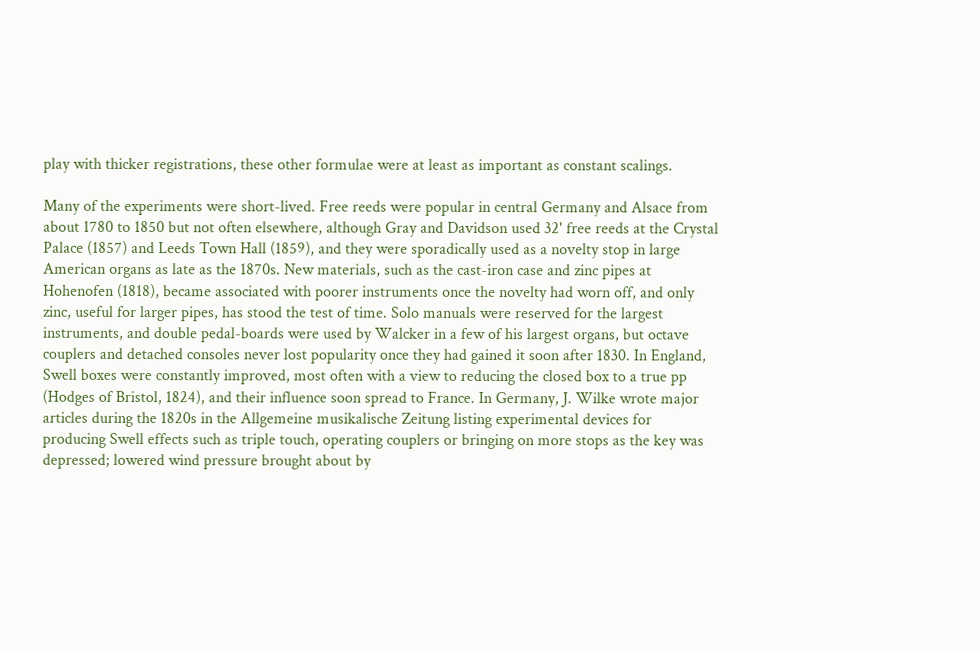play with thicker registrations, these other formulae were at least as important as constant scalings.

Many of the experiments were short-lived. Free reeds were popular in central Germany and Alsace from about 1780 to 1850 but not often elsewhere, although Gray and Davidson used 32' free reeds at the Crystal Palace (1857) and Leeds Town Hall (1859), and they were sporadically used as a novelty stop in large American organs as late as the 1870s. New materials, such as the cast-iron case and zinc pipes at Hohenofen (1818), became associated with poorer instruments once the novelty had worn off, and only zinc, useful for larger pipes, has stood the test of time. Solo manuals were reserved for the largest instruments, and double pedal-boards were used by Walcker in a few of his largest organs, but octave couplers and detached consoles never lost popularity once they had gained it soon after 1830. In England, Swell boxes were constantly improved, most often with a view to reducing the closed box to a true pp (Hodges of Bristol, 1824), and their influence soon spread to France. In Germany, J. Wilke wrote major articles during the 1820s in the Allgemeine musikalische Zeitung listing experimental devices for producing Swell effects such as triple touch, operating couplers or bringing on more stops as the key was depressed; lowered wind pressure brought about by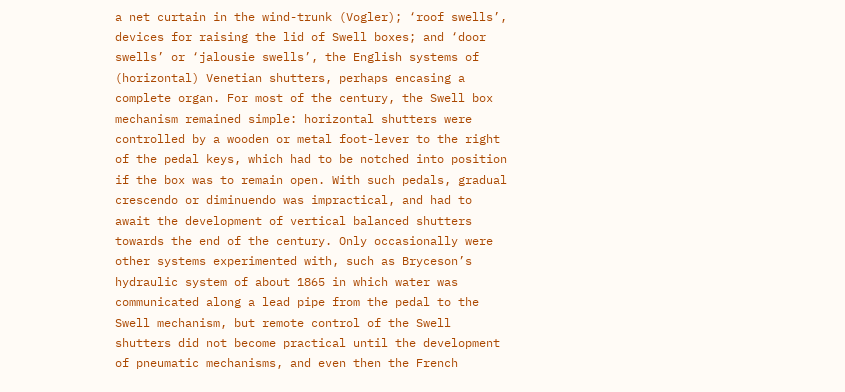a net curtain in the wind-trunk (Vogler); ‘roof swells’, devices for raising the lid of Swell boxes; and ‘door swells’ or ‘jalousie swells’, the English systems of (horizontal) Venetian shutters, perhaps encasing a complete organ. For most of the century, the Swell box mechanism remained simple: horizontal shutters were controlled by a wooden or metal foot-lever to the right of the pedal keys, which had to be notched into position if the box was to remain open. With such pedals, gradual crescendo or diminuendo was impractical, and had to await the development of vertical balanced shutters towards the end of the century. Only occasionally were other systems experimented with, such as Bryceson’s hydraulic system of about 1865 in which water was communicated along a lead pipe from the pedal to the Swell mechanism, but remote control of the Swell shutters did not become practical until the development of pneumatic mechanisms, and even then the French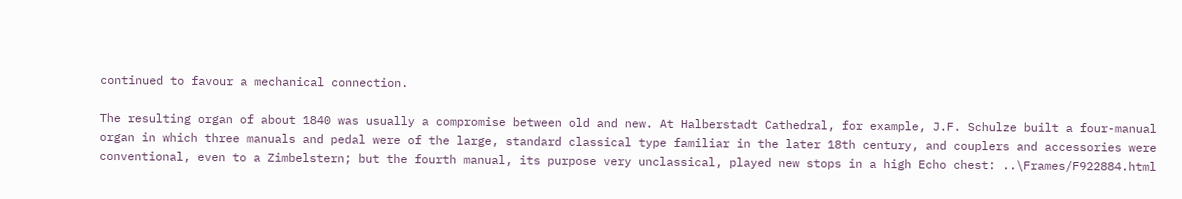continued to favour a mechanical connection.

The resulting organ of about 1840 was usually a compromise between old and new. At Halberstadt Cathedral, for example, J.F. Schulze built a four-manual organ in which three manuals and pedal were of the large, standard classical type familiar in the later 18th century, and couplers and accessories were conventional, even to a Zimbelstern; but the fourth manual, its purpose very unclassical, played new stops in a high Echo chest: ..\Frames/F922884.html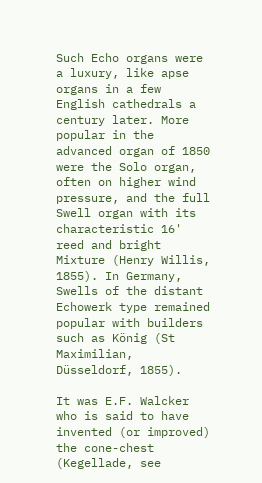Such Echo organs were a luxury, like apse organs in a few English cathedrals a century later. More popular in the advanced organ of 1850 were the Solo organ, often on higher wind pressure, and the full Swell organ with its characteristic 16' reed and bright Mixture (Henry Willis, 1855). In Germany, Swells of the distant Echowerk type remained popular with builders such as König (St Maximilian, Düsseldorf, 1855).

It was E.F. Walcker who is said to have invented (or improved) the cone-chest (Kegellade, see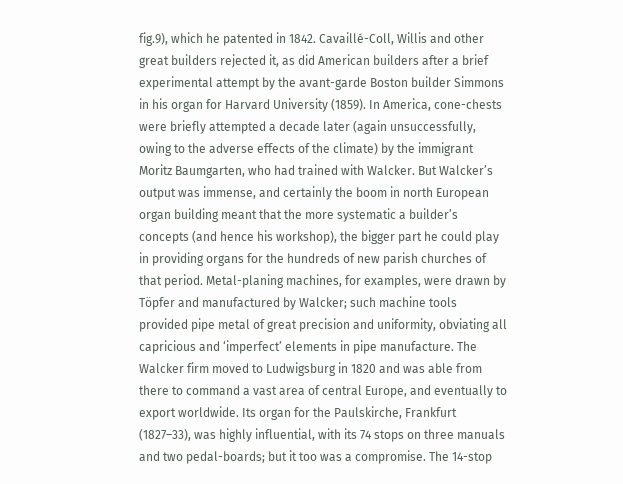fig.9), which he patented in 1842. Cavaillé-Coll, Willis and other great builders rejected it, as did American builders after a brief experimental attempt by the avant-garde Boston builder Simmons in his organ for Harvard University (1859). In America, cone-chests were briefly attempted a decade later (again unsuccessfully, owing to the adverse effects of the climate) by the immigrant Moritz Baumgarten, who had trained with Walcker. But Walcker’s output was immense, and certainly the boom in north European organ building meant that the more systematic a builder’s concepts (and hence his workshop), the bigger part he could play in providing organs for the hundreds of new parish churches of that period. Metal-planing machines, for examples, were drawn by Töpfer and manufactured by Walcker; such machine tools provided pipe metal of great precision and uniformity, obviating all capricious and ‘imperfect’ elements in pipe manufacture. The Walcker firm moved to Ludwigsburg in 1820 and was able from there to command a vast area of central Europe, and eventually to export worldwide. Its organ for the Paulskirche, Frankfurt (1827–33), was highly influential, with its 74 stops on three manuals and two pedal-boards; but it too was a compromise. The 14-stop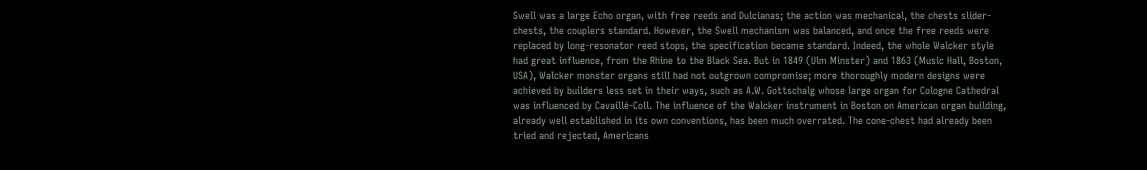Swell was a large Echo organ, with free reeds and Dulcianas; the action was mechanical, the chests slider-chests, the couplers standard. However, the Swell mechanism was balanced, and once the free reeds were replaced by long-resonator reed stops, the specification became standard. Indeed, the whole Walcker style had great influence, from the Rhine to the Black Sea. But in 1849 (Ulm Minster) and 1863 (Music Hall, Boston, USA), Walcker monster organs still had not outgrown compromise; more thoroughly modern designs were achieved by builders less set in their ways, such as A.W. Gottschalg whose large organ for Cologne Cathedral was influenced by Cavaillé-Coll. The influence of the Walcker instrument in Boston on American organ building, already well established in its own conventions, has been much overrated. The cone-chest had already been tried and rejected, Americans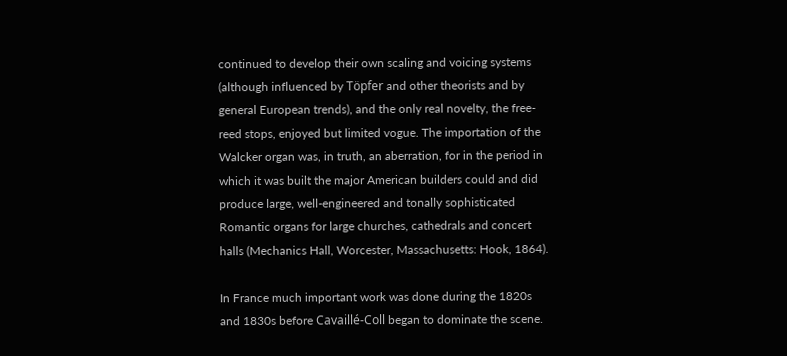continued to develop their own scaling and voicing systems (although influenced by Töpfer and other theorists and by general European trends), and the only real novelty, the free-reed stops, enjoyed but limited vogue. The importation of the Walcker organ was, in truth, an aberration, for in the period in which it was built the major American builders could and did produce large, well-engineered and tonally sophisticated Romantic organs for large churches, cathedrals and concert halls (Mechanics Hall, Worcester, Massachusetts: Hook, 1864).

In France much important work was done during the 1820s and 1830s before Cavaillé-Coll began to dominate the scene.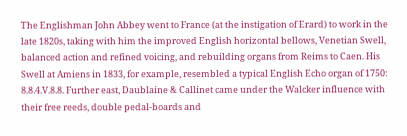The Englishman John Abbey went to France (at the instigation of Erard) to work in the late 1820s, taking with him the improved English horizontal bellows, Venetian Swell, balanced action and refined voicing, and rebuilding organs from Reims to Caen. His Swell at Amiens in 1833, for example, resembled a typical English Echo organ of 1750: 8.8.4.V.8.8. Further east, Daublaine & Callinet came under the Walcker influence with their free reeds, double pedal-boards and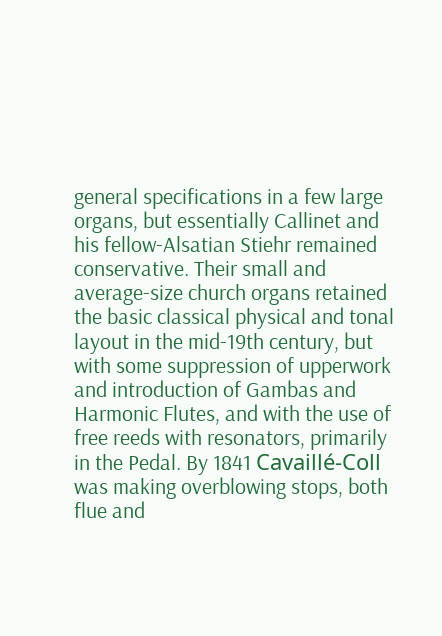general specifications in a few large organs, but essentially Callinet and his fellow-Alsatian Stiehr remained conservative. Their small and average-size church organs retained the basic classical physical and tonal layout in the mid-19th century, but with some suppression of upperwork and introduction of Gambas and Harmonic Flutes, and with the use of free reeds with resonators, primarily in the Pedal. By 1841 Cavaillé-Coll was making overblowing stops, both flue and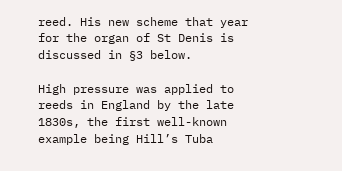reed. His new scheme that year for the organ of St Denis is discussed in §3 below.

High pressure was applied to reeds in England by the late 1830s, the first well-known example being Hill’s Tuba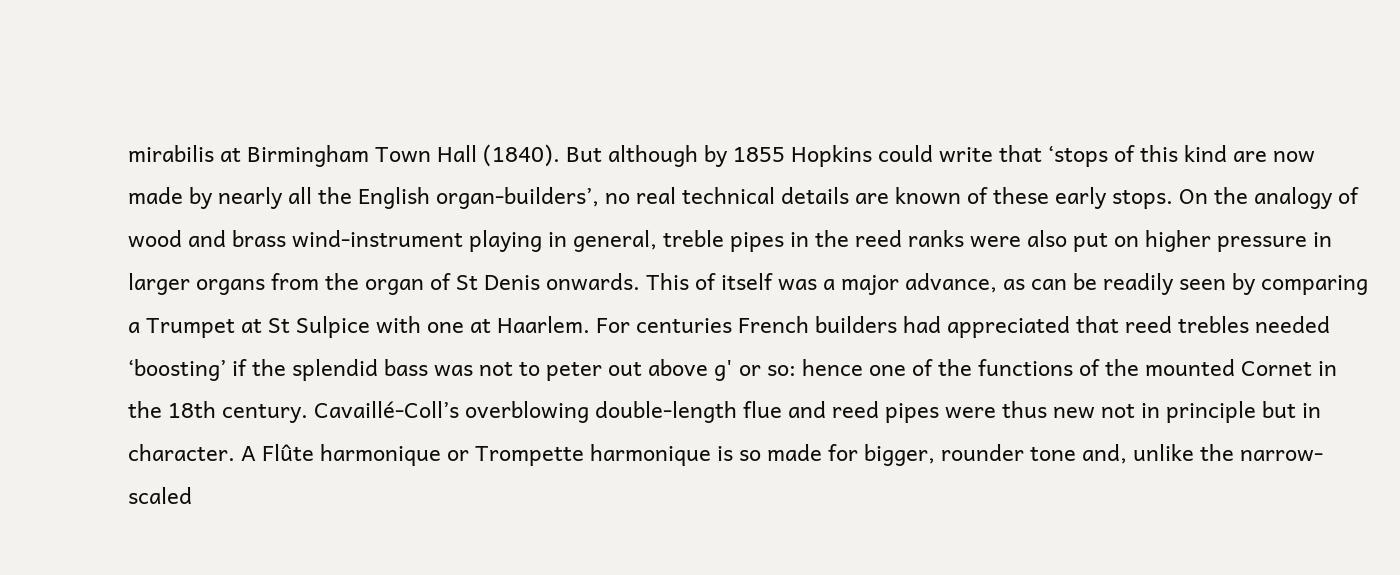mirabilis at Birmingham Town Hall (1840). But although by 1855 Hopkins could write that ‘stops of this kind are now made by nearly all the English organ-builders’, no real technical details are known of these early stops. On the analogy of wood and brass wind-instrument playing in general, treble pipes in the reed ranks were also put on higher pressure in larger organs from the organ of St Denis onwards. This of itself was a major advance, as can be readily seen by comparing a Trumpet at St Sulpice with one at Haarlem. For centuries French builders had appreciated that reed trebles needed ‘boosting’ if the splendid bass was not to peter out above g' or so: hence one of the functions of the mounted Cornet in the 18th century. Cavaillé-Coll’s overblowing double-length flue and reed pipes were thus new not in principle but in character. A Flûte harmonique or Trompette harmonique is so made for bigger, rounder tone and, unlike the narrow-scaled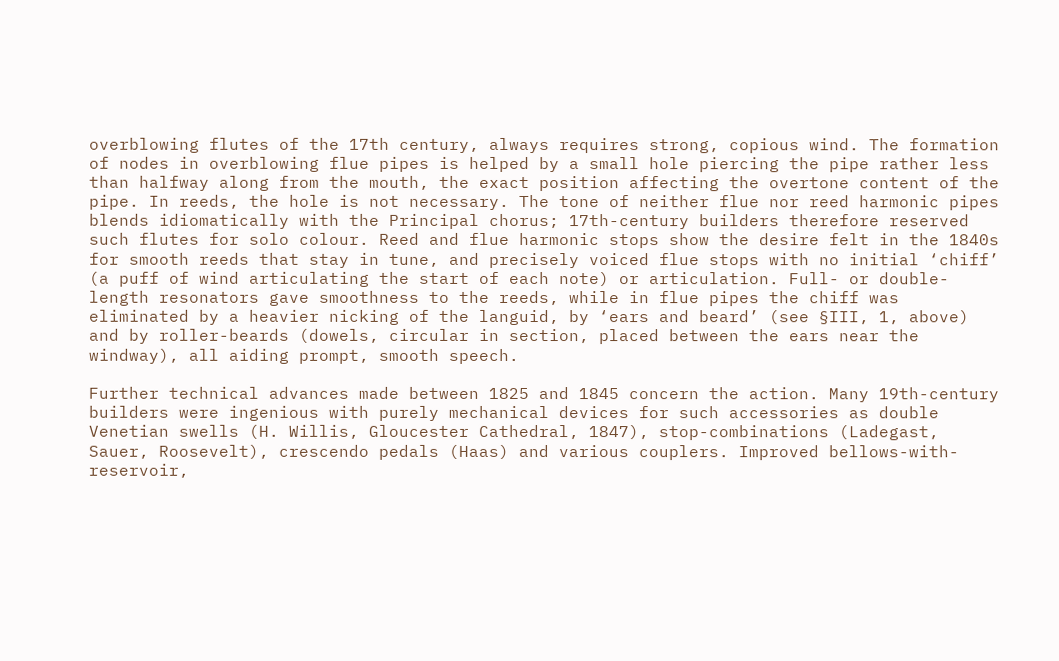overblowing flutes of the 17th century, always requires strong, copious wind. The formation of nodes in overblowing flue pipes is helped by a small hole piercing the pipe rather less than halfway along from the mouth, the exact position affecting the overtone content of the pipe. In reeds, the hole is not necessary. The tone of neither flue nor reed harmonic pipes blends idiomatically with the Principal chorus; 17th-century builders therefore reserved such flutes for solo colour. Reed and flue harmonic stops show the desire felt in the 1840s for smooth reeds that stay in tune, and precisely voiced flue stops with no initial ‘chiff’ (a puff of wind articulating the start of each note) or articulation. Full- or double-length resonators gave smoothness to the reeds, while in flue pipes the chiff was eliminated by a heavier nicking of the languid, by ‘ears and beard’ (see §III, 1, above) and by roller-beards (dowels, circular in section, placed between the ears near the windway), all aiding prompt, smooth speech.

Further technical advances made between 1825 and 1845 concern the action. Many 19th-century builders were ingenious with purely mechanical devices for such accessories as double Venetian swells (H. Willis, Gloucester Cathedral, 1847), stop-combinations (Ladegast, Sauer, Roosevelt), crescendo pedals (Haas) and various couplers. Improved bellows-with-reservoir,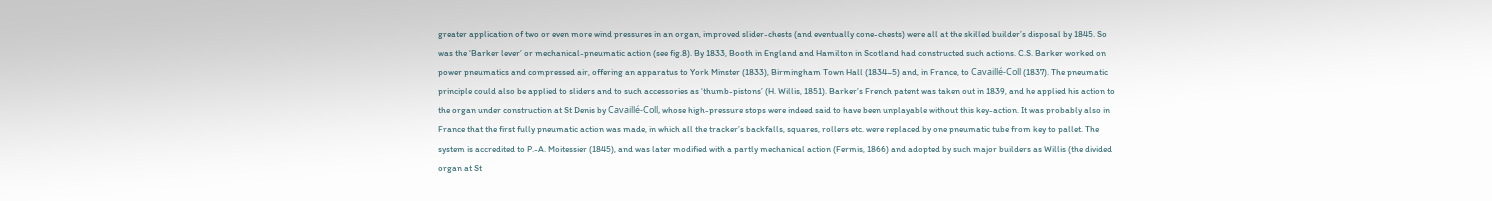greater application of two or even more wind pressures in an organ, improved slider-chests (and eventually cone-chests) were all at the skilled builder’s disposal by 1845. So was the ‘Barker lever’ or mechanical-pneumatic action (see fig.8). By 1833, Booth in England and Hamilton in Scotland had constructed such actions. C.S. Barker worked on power pneumatics and compressed air, offering an apparatus to York Minster (1833), Birmingham Town Hall (1834–5) and, in France, to Cavaillé-Coll (1837). The pneumatic principle could also be applied to sliders and to such accessories as ‘thumb-pistons’ (H. Willis, 1851). Barker’s French patent was taken out in 1839, and he applied his action to the organ under construction at St Denis by Cavaillé-Coll, whose high-pressure stops were indeed said to have been unplayable without this key-action. It was probably also in France that the first fully pneumatic action was made, in which all the tracker’s backfalls, squares, rollers etc. were replaced by one pneumatic tube from key to pallet. The system is accredited to P.-A. Moitessier (1845), and was later modified with a partly mechanical action (Fermis, 1866) and adopted by such major builders as Willis (the divided organ at St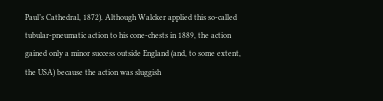Paul’s Cathedral, 1872). Although Walcker applied this so-called tubular-pneumatic action to his cone-chests in 1889, the action gained only a minor success outside England (and, to some extent, the USA) because the action was sluggish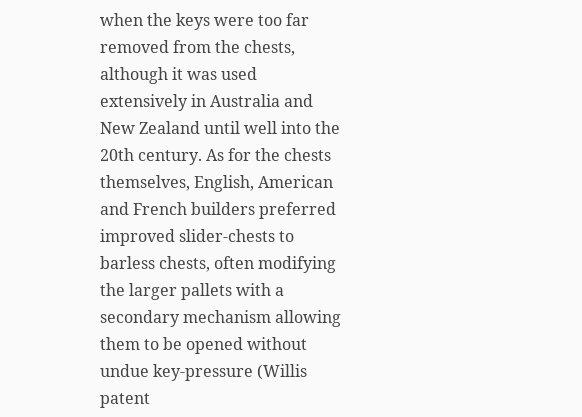when the keys were too far removed from the chests, although it was used extensively in Australia and New Zealand until well into the 20th century. As for the chests themselves, English, American and French builders preferred improved slider-chests to barless chests, often modifying the larger pallets with a secondary mechanism allowing them to be opened without undue key-pressure (Willis patent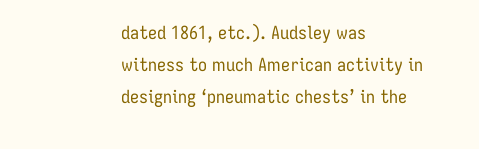dated 1861, etc.). Audsley was witness to much American activity in designing ‘pneumatic chests’ in the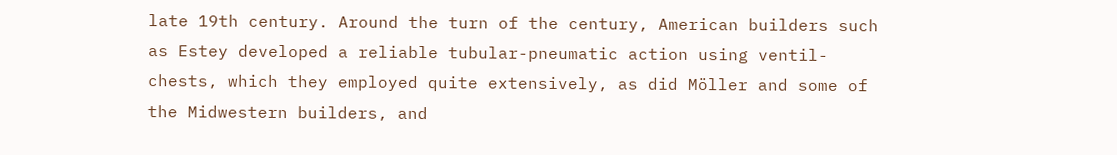late 19th century. Around the turn of the century, American builders such as Estey developed a reliable tubular-pneumatic action using ventil-chests, which they employed quite extensively, as did Möller and some of the Midwestern builders, and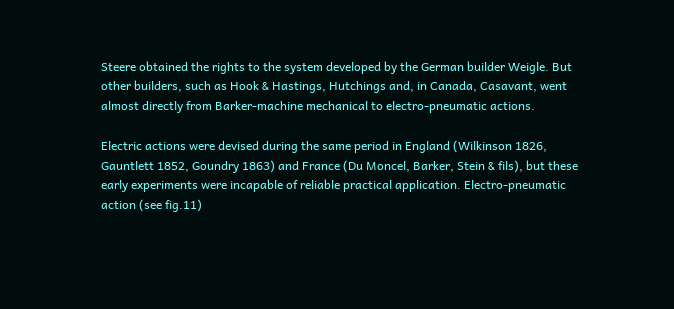Steere obtained the rights to the system developed by the German builder Weigle. But other builders, such as Hook & Hastings, Hutchings and, in Canada, Casavant, went almost directly from Barker-machine mechanical to electro-pneumatic actions.

Electric actions were devised during the same period in England (Wilkinson 1826, Gauntlett 1852, Goundry 1863) and France (Du Moncel, Barker, Stein & fils), but these early experiments were incapable of reliable practical application. Electro-pneumatic action (see fig.11)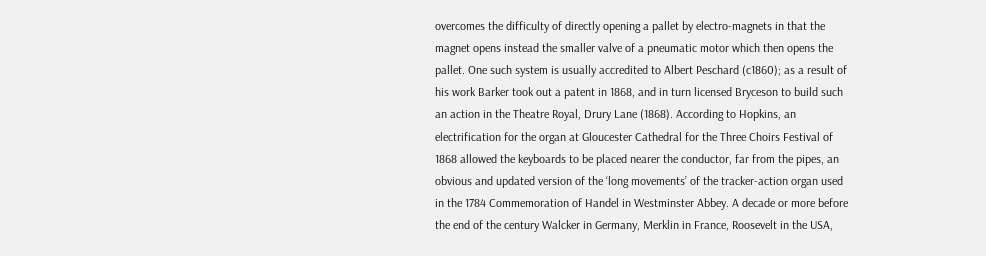overcomes the difficulty of directly opening a pallet by electro-magnets in that the magnet opens instead the smaller valve of a pneumatic motor which then opens the pallet. One such system is usually accredited to Albert Peschard (c1860); as a result of his work Barker took out a patent in 1868, and in turn licensed Bryceson to build such an action in the Theatre Royal, Drury Lane (1868). According to Hopkins, an electrification for the organ at Gloucester Cathedral for the Three Choirs Festival of 1868 allowed the keyboards to be placed nearer the conductor, far from the pipes, an obvious and updated version of the ‘long movements’ of the tracker-action organ used in the 1784 Commemoration of Handel in Westminster Abbey. A decade or more before the end of the century Walcker in Germany, Merklin in France, Roosevelt in the USA,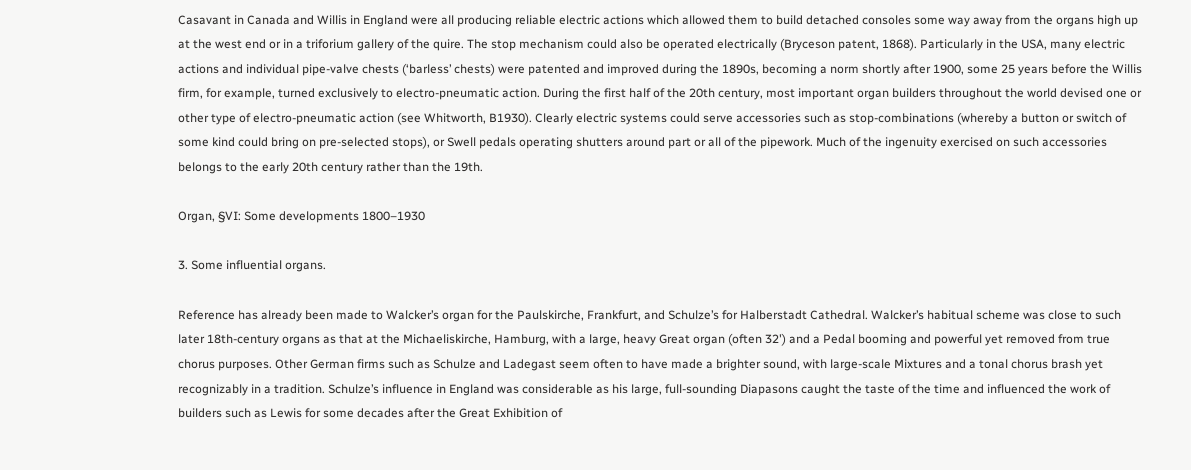Casavant in Canada and Willis in England were all producing reliable electric actions which allowed them to build detached consoles some way away from the organs high up at the west end or in a triforium gallery of the quire. The stop mechanism could also be operated electrically (Bryceson patent, 1868). Particularly in the USA, many electric actions and individual pipe-valve chests (‘barless’ chests) were patented and improved during the 1890s, becoming a norm shortly after 1900, some 25 years before the Willis firm, for example, turned exclusively to electro-pneumatic action. During the first half of the 20th century, most important organ builders throughout the world devised one or other type of electro-pneumatic action (see Whitworth, B1930). Clearly electric systems could serve accessories such as stop-combinations (whereby a button or switch of some kind could bring on pre-selected stops), or Swell pedals operating shutters around part or all of the pipework. Much of the ingenuity exercised on such accessories belongs to the early 20th century rather than the 19th.

Organ, §VI: Some developments 1800–1930

3. Some influential organs.

Reference has already been made to Walcker’s organ for the Paulskirche, Frankfurt, and Schulze’s for Halberstadt Cathedral. Walcker’s habitual scheme was close to such later 18th-century organs as that at the Michaeliskirche, Hamburg, with a large, heavy Great organ (often 32') and a Pedal booming and powerful yet removed from true chorus purposes. Other German firms such as Schulze and Ladegast seem often to have made a brighter sound, with large-scale Mixtures and a tonal chorus brash yet recognizably in a tradition. Schulze’s influence in England was considerable as his large, full-sounding Diapasons caught the taste of the time and influenced the work of builders such as Lewis for some decades after the Great Exhibition of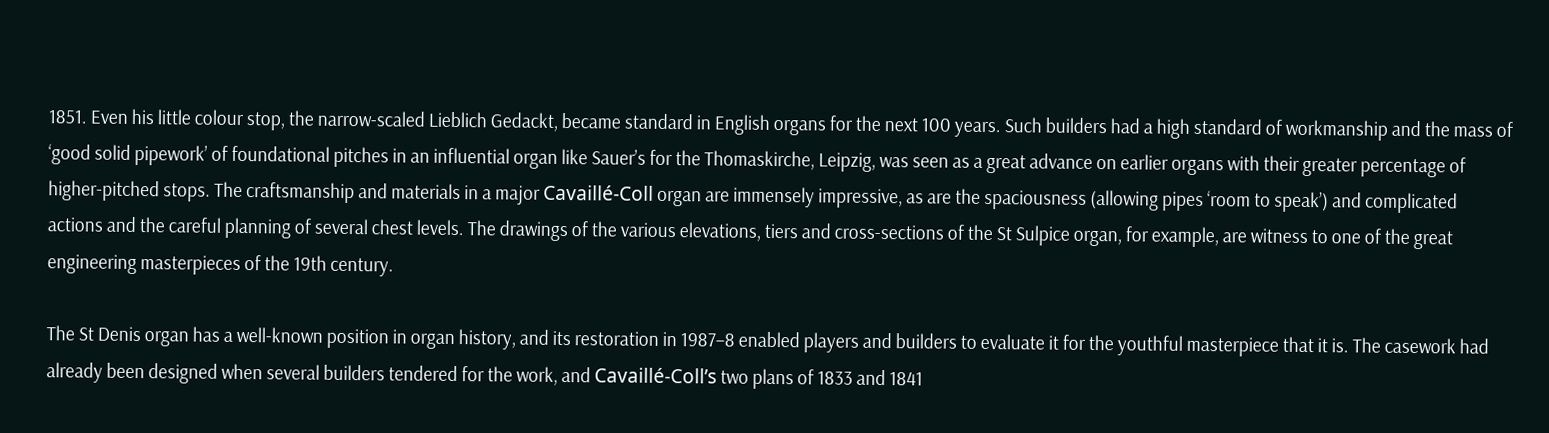1851. Even his little colour stop, the narrow-scaled Lieblich Gedackt, became standard in English organs for the next 100 years. Such builders had a high standard of workmanship and the mass of ‘good solid pipework’ of foundational pitches in an influential organ like Sauer’s for the Thomaskirche, Leipzig, was seen as a great advance on earlier organs with their greater percentage of higher-pitched stops. The craftsmanship and materials in a major Cavaillé-Coll organ are immensely impressive, as are the spaciousness (allowing pipes ‘room to speak’) and complicated actions and the careful planning of several chest levels. The drawings of the various elevations, tiers and cross-sections of the St Sulpice organ, for example, are witness to one of the great engineering masterpieces of the 19th century.

The St Denis organ has a well-known position in organ history, and its restoration in 1987–8 enabled players and builders to evaluate it for the youthful masterpiece that it is. The casework had already been designed when several builders tendered for the work, and Cavaillé-Coll’s two plans of 1833 and 1841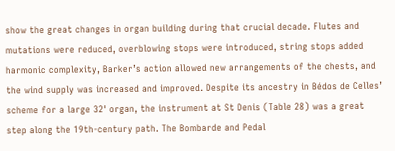show the great changes in organ building during that crucial decade. Flutes and mutations were reduced, overblowing stops were introduced, string stops added harmonic complexity, Barker’s action allowed new arrangements of the chests, and the wind supply was increased and improved. Despite its ancestry in Bédos de Celles’ scheme for a large 32' organ, the instrument at St Denis (Table 28) was a great step along the 19th-century path. The Bombarde and Pedal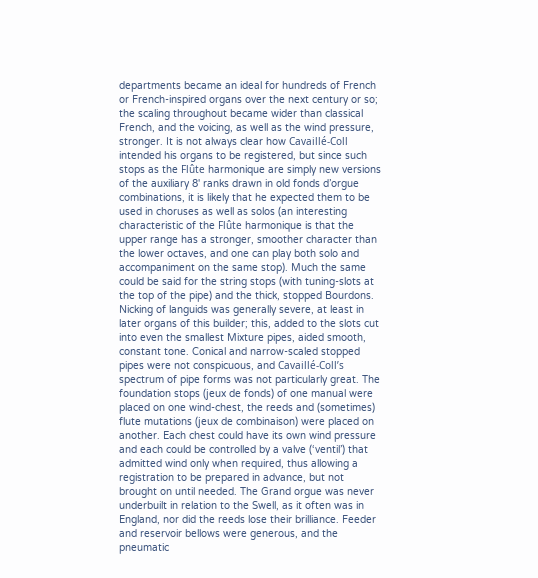departments became an ideal for hundreds of French or French-inspired organs over the next century or so; the scaling throughout became wider than classical French, and the voicing, as well as the wind pressure, stronger. It is not always clear how Cavaillé-Coll intended his organs to be registered, but since such stops as the Flûte harmonique are simply new versions of the auxiliary 8' ranks drawn in old fonds d’orgue combinations, it is likely that he expected them to be used in choruses as well as solos (an interesting characteristic of the Flûte harmonique is that the upper range has a stronger, smoother character than the lower octaves, and one can play both solo and accompaniment on the same stop). Much the same could be said for the string stops (with tuning-slots at the top of the pipe) and the thick, stopped Bourdons. Nicking of languids was generally severe, at least in later organs of this builder; this, added to the slots cut into even the smallest Mixture pipes, aided smooth, constant tone. Conical and narrow-scaled stopped pipes were not conspicuous, and Cavaillé-Coll’s spectrum of pipe forms was not particularly great. The foundation stops (jeux de fonds) of one manual were placed on one wind-chest, the reeds and (sometimes) flute mutations (jeux de combinaison) were placed on another. Each chest could have its own wind pressure and each could be controlled by a valve (‘ventil’) that admitted wind only when required, thus allowing a registration to be prepared in advance, but not brought on until needed. The Grand orgue was never underbuilt in relation to the Swell, as it often was in England, nor did the reeds lose their brilliance. Feeder and reservoir bellows were generous, and the pneumatic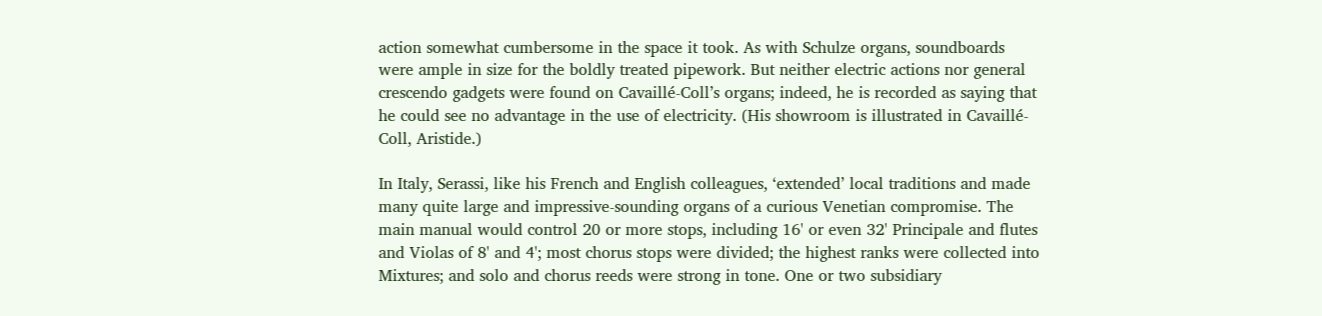action somewhat cumbersome in the space it took. As with Schulze organs, soundboards were ample in size for the boldly treated pipework. But neither electric actions nor general crescendo gadgets were found on Cavaillé-Coll’s organs; indeed, he is recorded as saying that he could see no advantage in the use of electricity. (His showroom is illustrated in Cavaillé-Coll, Aristide.)

In Italy, Serassi, like his French and English colleagues, ‘extended’ local traditions and made many quite large and impressive-sounding organs of a curious Venetian compromise. The main manual would control 20 or more stops, including 16' or even 32' Principale and flutes and Violas of 8' and 4'; most chorus stops were divided; the highest ranks were collected into Mixtures; and solo and chorus reeds were strong in tone. One or two subsidiary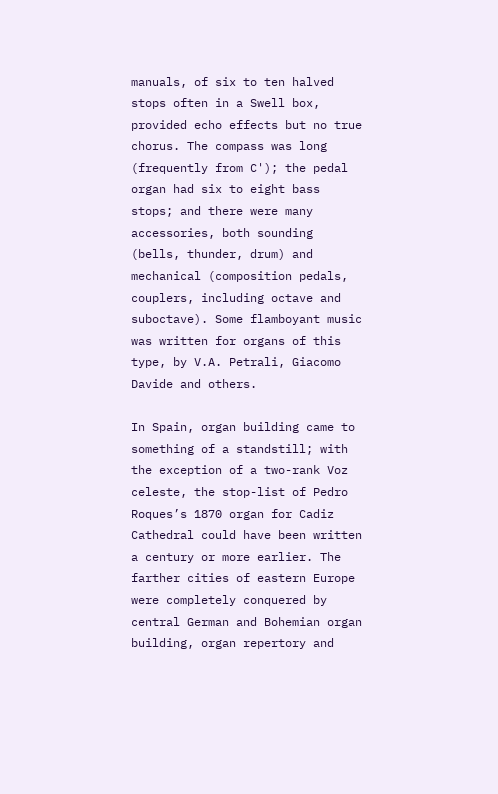manuals, of six to ten halved stops often in a Swell box, provided echo effects but no true chorus. The compass was long (frequently from C'); the pedal organ had six to eight bass stops; and there were many accessories, both sounding (bells, thunder, drum) and mechanical (composition pedals, couplers, including octave and suboctave). Some flamboyant music was written for organs of this type, by V.A. Petrali, Giacomo Davide and others.

In Spain, organ building came to something of a standstill; with the exception of a two-rank Voz celeste, the stop-list of Pedro Roques’s 1870 organ for Cadiz Cathedral could have been written a century or more earlier. The farther cities of eastern Europe were completely conquered by central German and Bohemian organ building, organ repertory and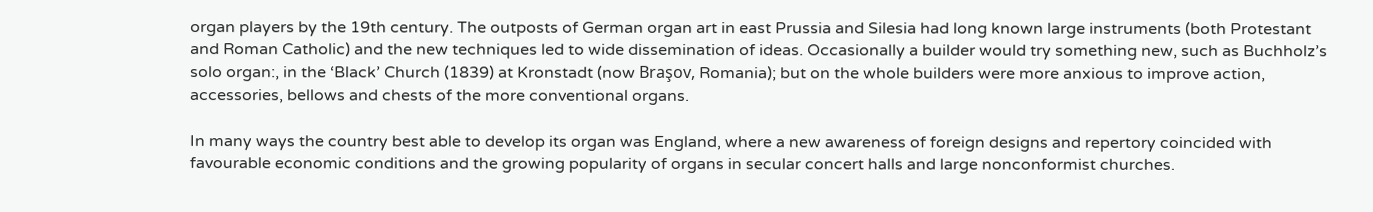organ players by the 19th century. The outposts of German organ art in east Prussia and Silesia had long known large instruments (both Protestant and Roman Catholic) and the new techniques led to wide dissemination of ideas. Occasionally a builder would try something new, such as Buchholz’s solo organ:, in the ‘Black’ Church (1839) at Kronstadt (now Braşov, Romania); but on the whole builders were more anxious to improve action, accessories, bellows and chests of the more conventional organs.

In many ways the country best able to develop its organ was England, where a new awareness of foreign designs and repertory coincided with favourable economic conditions and the growing popularity of organs in secular concert halls and large nonconformist churches.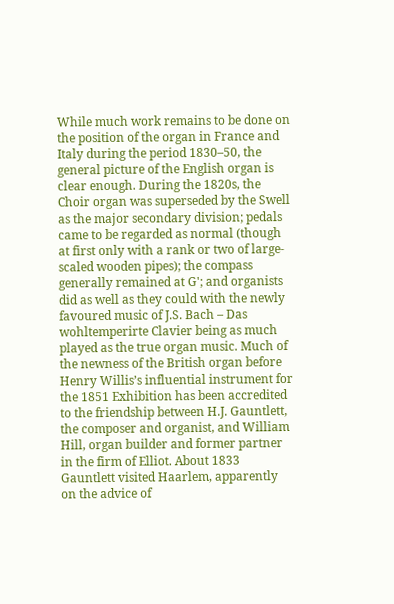While much work remains to be done on the position of the organ in France and Italy during the period 1830–50, the general picture of the English organ is clear enough. During the 1820s, the Choir organ was superseded by the Swell as the major secondary division; pedals came to be regarded as normal (though at first only with a rank or two of large-scaled wooden pipes); the compass generally remained at G'; and organists did as well as they could with the newly favoured music of J.S. Bach – Das wohltemperirte Clavier being as much played as the true organ music. Much of the newness of the British organ before Henry Willis’s influential instrument for the 1851 Exhibition has been accredited to the friendship between H.J. Gauntlett, the composer and organist, and William Hill, organ builder and former partner in the firm of Elliot. About 1833 Gauntlett visited Haarlem, apparently on the advice of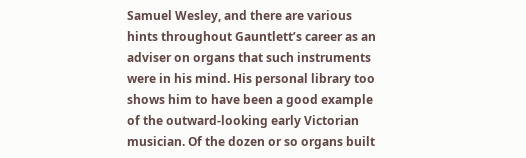Samuel Wesley, and there are various hints throughout Gauntlett’s career as an adviser on organs that such instruments were in his mind. His personal library too shows him to have been a good example of the outward-looking early Victorian musician. Of the dozen or so organs built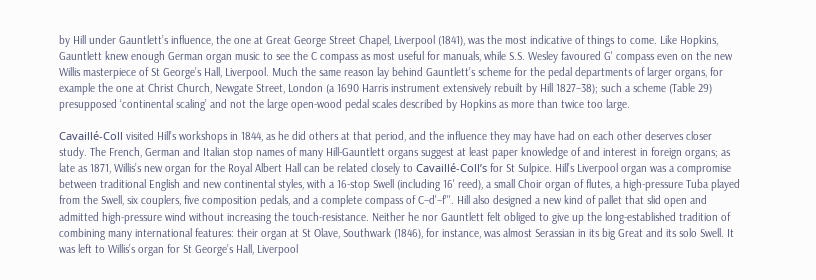by Hill under Gauntlett’s influence, the one at Great George Street Chapel, Liverpool (1841), was the most indicative of things to come. Like Hopkins, Gauntlett knew enough German organ music to see the C compass as most useful for manuals, while S.S. Wesley favoured G' compass even on the new Willis masterpiece of St George’s Hall, Liverpool. Much the same reason lay behind Gauntlett’s scheme for the pedal departments of larger organs, for example the one at Christ Church, Newgate Street, London (a 1690 Harris instrument extensively rebuilt by Hill 1827–38); such a scheme (Table 29) presupposed ‘continental scaling’ and not the large open-wood pedal scales described by Hopkins as more than twice too large.

Cavaillé-Coll visited Hill’s workshops in 1844, as he did others at that period, and the influence they may have had on each other deserves closer study. The French, German and Italian stop names of many Hill-Gauntlett organs suggest at least paper knowledge of and interest in foreign organs; as late as 1871, Willis’s new organ for the Royal Albert Hall can be related closely to Cavaillé-Coll’s for St Sulpice. Hill’s Liverpool organ was a compromise between traditional English and new continental styles, with a 16-stop Swell (including 16' reed), a small Choir organ of flutes, a high-pressure Tuba played from the Swell, six couplers, five composition pedals, and a complete compass of C–d'–f'''. Hill also designed a new kind of pallet that slid open and admitted high-pressure wind without increasing the touch-resistance. Neither he nor Gauntlett felt obliged to give up the long-established tradition of combining many international features: their organ at St Olave, Southwark (1846), for instance, was almost Serassian in its big Great and its solo Swell. It was left to Willis’s organ for St George’s Hall, Liverpool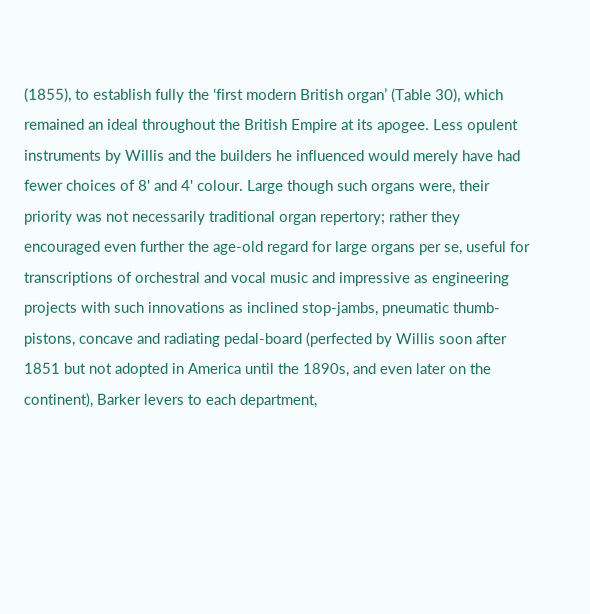(1855), to establish fully the ‘first modern British organ’ (Table 30), which remained an ideal throughout the British Empire at its apogee. Less opulent instruments by Willis and the builders he influenced would merely have had fewer choices of 8' and 4' colour. Large though such organs were, their priority was not necessarily traditional organ repertory; rather they encouraged even further the age-old regard for large organs per se, useful for transcriptions of orchestral and vocal music and impressive as engineering projects with such innovations as inclined stop-jambs, pneumatic thumb-pistons, concave and radiating pedal-board (perfected by Willis soon after 1851 but not adopted in America until the 1890s, and even later on the continent), Barker levers to each department,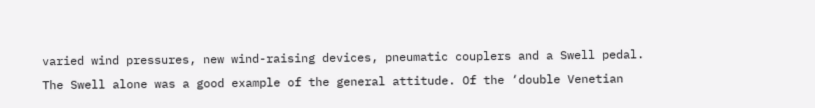varied wind pressures, new wind-raising devices, pneumatic couplers and a Swell pedal. The Swell alone was a good example of the general attitude. Of the ‘double Venetian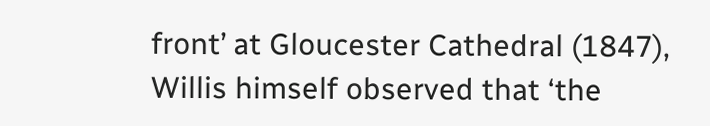front’ at Gloucester Cathedral (1847), Willis himself observed that ‘the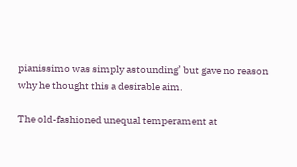pianissimo was simply astounding’ but gave no reason why he thought this a desirable aim.

The old-fashioned unequal temperament at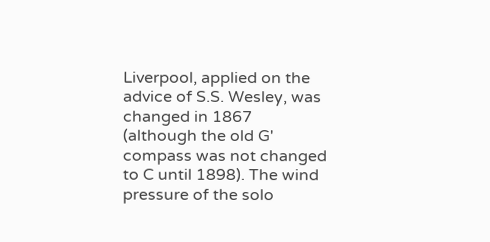Liverpool, applied on the advice of S.S. Wesley, was changed in 1867 (although the old G' compass was not changed to C until 1898). The wind pressure of the solo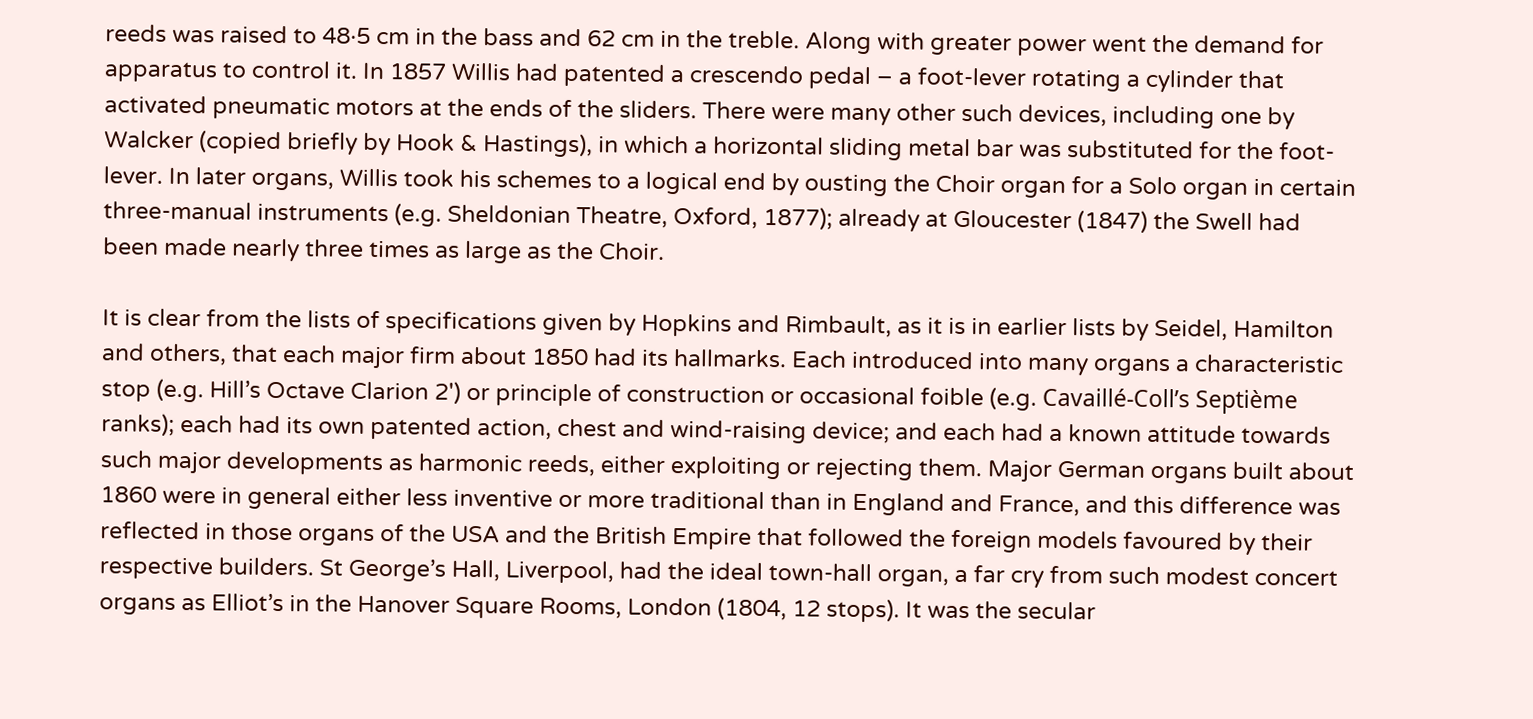reeds was raised to 48·5 cm in the bass and 62 cm in the treble. Along with greater power went the demand for apparatus to control it. In 1857 Willis had patented a crescendo pedal – a foot-lever rotating a cylinder that activated pneumatic motors at the ends of the sliders. There were many other such devices, including one by Walcker (copied briefly by Hook & Hastings), in which a horizontal sliding metal bar was substituted for the foot-lever. In later organs, Willis took his schemes to a logical end by ousting the Choir organ for a Solo organ in certain three-manual instruments (e.g. Sheldonian Theatre, Oxford, 1877); already at Gloucester (1847) the Swell had been made nearly three times as large as the Choir.

It is clear from the lists of specifications given by Hopkins and Rimbault, as it is in earlier lists by Seidel, Hamilton and others, that each major firm about 1850 had its hallmarks. Each introduced into many organs a characteristic stop (e.g. Hill’s Octave Clarion 2') or principle of construction or occasional foible (e.g. Cavaillé-Coll’s Septième ranks); each had its own patented action, chest and wind-raising device; and each had a known attitude towards such major developments as harmonic reeds, either exploiting or rejecting them. Major German organs built about 1860 were in general either less inventive or more traditional than in England and France, and this difference was reflected in those organs of the USA and the British Empire that followed the foreign models favoured by their respective builders. St George’s Hall, Liverpool, had the ideal town-hall organ, a far cry from such modest concert organs as Elliot’s in the Hanover Square Rooms, London (1804, 12 stops). It was the secular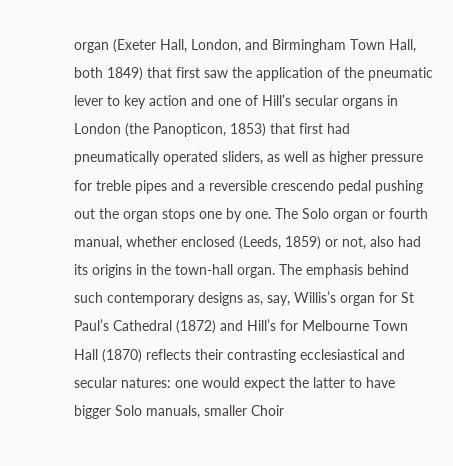organ (Exeter Hall, London, and Birmingham Town Hall, both 1849) that first saw the application of the pneumatic lever to key action and one of Hill’s secular organs in London (the Panopticon, 1853) that first had pneumatically operated sliders, as well as higher pressure for treble pipes and a reversible crescendo pedal pushing out the organ stops one by one. The Solo organ or fourth manual, whether enclosed (Leeds, 1859) or not, also had its origins in the town-hall organ. The emphasis behind such contemporary designs as, say, Willis’s organ for St Paul’s Cathedral (1872) and Hill’s for Melbourne Town Hall (1870) reflects their contrasting ecclesiastical and secular natures: one would expect the latter to have bigger Solo manuals, smaller Choir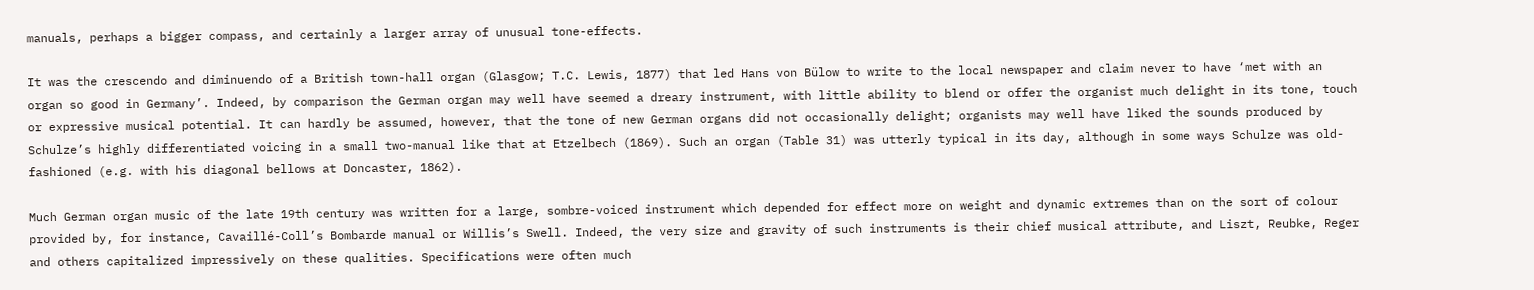manuals, perhaps a bigger compass, and certainly a larger array of unusual tone-effects.

It was the crescendo and diminuendo of a British town-hall organ (Glasgow; T.C. Lewis, 1877) that led Hans von Bülow to write to the local newspaper and claim never to have ‘met with an organ so good in Germany’. Indeed, by comparison the German organ may well have seemed a dreary instrument, with little ability to blend or offer the organist much delight in its tone, touch or expressive musical potential. It can hardly be assumed, however, that the tone of new German organs did not occasionally delight; organists may well have liked the sounds produced by Schulze’s highly differentiated voicing in a small two-manual like that at Etzelbech (1869). Such an organ (Table 31) was utterly typical in its day, although in some ways Schulze was old-fashioned (e.g. with his diagonal bellows at Doncaster, 1862).

Much German organ music of the late 19th century was written for a large, sombre-voiced instrument which depended for effect more on weight and dynamic extremes than on the sort of colour provided by, for instance, Cavaillé-Coll’s Bombarde manual or Willis’s Swell. Indeed, the very size and gravity of such instruments is their chief musical attribute, and Liszt, Reubke, Reger and others capitalized impressively on these qualities. Specifications were often much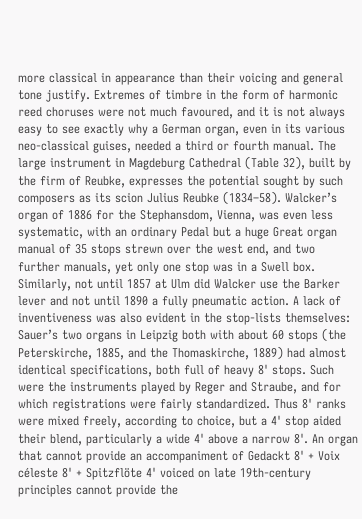more classical in appearance than their voicing and general tone justify. Extremes of timbre in the form of harmonic reed choruses were not much favoured, and it is not always easy to see exactly why a German organ, even in its various neo-classical guises, needed a third or fourth manual. The large instrument in Magdeburg Cathedral (Table 32), built by the firm of Reubke, expresses the potential sought by such composers as its scion Julius Reubke (1834–58). Walcker’s organ of 1886 for the Stephansdom, Vienna, was even less systematic, with an ordinary Pedal but a huge Great organ manual of 35 stops strewn over the west end, and two further manuals, yet only one stop was in a Swell box. Similarly, not until 1857 at Ulm did Walcker use the Barker lever and not until 1890 a fully pneumatic action. A lack of inventiveness was also evident in the stop-lists themselves: Sauer’s two organs in Leipzig both with about 60 stops (the Peterskirche, 1885, and the Thomaskirche, 1889) had almost identical specifications, both full of heavy 8' stops. Such were the instruments played by Reger and Straube, and for which registrations were fairly standardized. Thus 8' ranks were mixed freely, according to choice, but a 4' stop aided their blend, particularly a wide 4' above a narrow 8'. An organ that cannot provide an accompaniment of Gedackt 8' + Voix céleste 8' + Spitzflöte 4' voiced on late 19th-century principles cannot provide the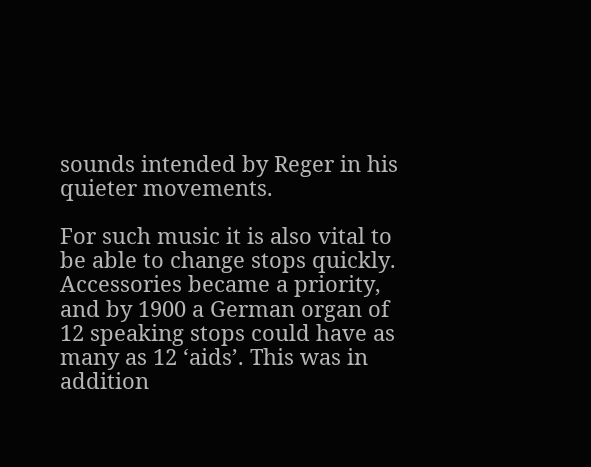sounds intended by Reger in his quieter movements.

For such music it is also vital to be able to change stops quickly. Accessories became a priority, and by 1900 a German organ of 12 speaking stops could have as many as 12 ‘aids’. This was in addition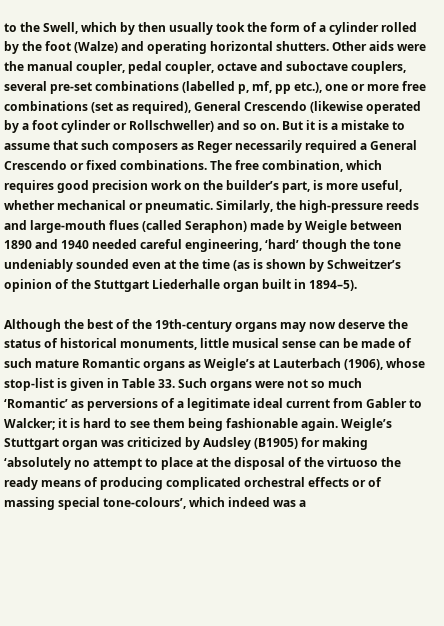to the Swell, which by then usually took the form of a cylinder rolled by the foot (Walze) and operating horizontal shutters. Other aids were the manual coupler, pedal coupler, octave and suboctave couplers, several pre-set combinations (labelled p, mf, pp etc.), one or more free combinations (set as required), General Crescendo (likewise operated by a foot cylinder or Rollschweller) and so on. But it is a mistake to assume that such composers as Reger necessarily required a General Crescendo or fixed combinations. The free combination, which requires good precision work on the builder’s part, is more useful, whether mechanical or pneumatic. Similarly, the high-pressure reeds and large-mouth flues (called Seraphon) made by Weigle between 1890 and 1940 needed careful engineering, ‘hard’ though the tone undeniably sounded even at the time (as is shown by Schweitzer’s opinion of the Stuttgart Liederhalle organ built in 1894–5).

Although the best of the 19th-century organs may now deserve the status of historical monuments, little musical sense can be made of such mature Romantic organs as Weigle’s at Lauterbach (1906), whose stop-list is given in Table 33. Such organs were not so much ‘Romantic’ as perversions of a legitimate ideal current from Gabler to Walcker; it is hard to see them being fashionable again. Weigle’s Stuttgart organ was criticized by Audsley (B1905) for making ‘absolutely no attempt to place at the disposal of the virtuoso the ready means of producing complicated orchestral effects or of massing special tone-colours’, which indeed was a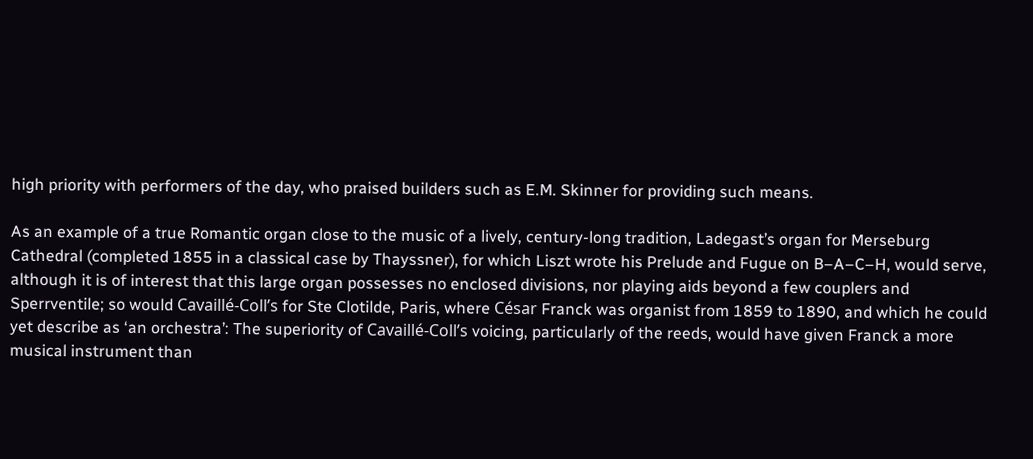high priority with performers of the day, who praised builders such as E.M. Skinner for providing such means.

As an example of a true Romantic organ close to the music of a lively, century-long tradition, Ladegast’s organ for Merseburg Cathedral (completed 1855 in a classical case by Thayssner), for which Liszt wrote his Prelude and Fugue on B–A–C–H, would serve, although it is of interest that this large organ possesses no enclosed divisions, nor playing aids beyond a few couplers and Sperrventile; so would Cavaillé-Coll’s for Ste Clotilde, Paris, where César Franck was organist from 1859 to 1890, and which he could yet describe as ‘an orchestra’: The superiority of Cavaillé-Coll’s voicing, particularly of the reeds, would have given Franck a more musical instrument than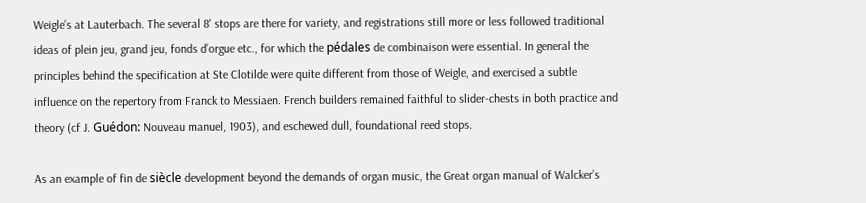Weigle’s at Lauterbach. The several 8' stops are there for variety, and registrations still more or less followed traditional ideas of plein jeu, grand jeu, fonds d’orgue etc., for which the pédales de combinaison were essential. In general the principles behind the specification at Ste Clotilde were quite different from those of Weigle, and exercised a subtle influence on the repertory from Franck to Messiaen. French builders remained faithful to slider-chests in both practice and theory (cf J. Guédon: Nouveau manuel, 1903), and eschewed dull, foundational reed stops.

As an example of fin de siècle development beyond the demands of organ music, the Great organ manual of Walcker’s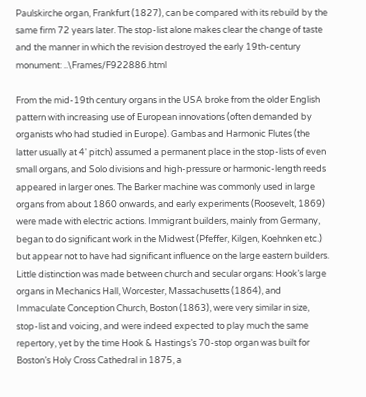Paulskirche organ, Frankfurt (1827), can be compared with its rebuild by the same firm 72 years later. The stop-list alone makes clear the change of taste and the manner in which the revision destroyed the early 19th-century monument: ..\Frames/F922886.html

From the mid-19th century organs in the USA broke from the older English pattern with increasing use of European innovations (often demanded by organists who had studied in Europe). Gambas and Harmonic Flutes (the latter usually at 4' pitch) assumed a permanent place in the stop-lists of even small organs, and Solo divisions and high-pressure or harmonic-length reeds appeared in larger ones. The Barker machine was commonly used in large organs from about 1860 onwards, and early experiments (Roosevelt, 1869) were made with electric actions. Immigrant builders, mainly from Germany, began to do significant work in the Midwest (Pfeffer, Kilgen, Koehnken etc.) but appear not to have had significant influence on the large eastern builders. Little distinction was made between church and secular organs: Hook’s large organs in Mechanics Hall, Worcester, Massachusetts (1864), and Immaculate Conception Church, Boston (1863), were very similar in size, stop-list and voicing, and were indeed expected to play much the same repertory, yet by the time Hook & Hastings’s 70-stop organ was built for Boston’s Holy Cross Cathedral in 1875, a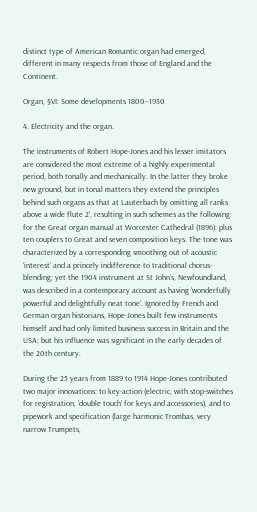distinct type of American Romantic organ had emerged, different in many respects from those of England and the Continent.

Organ, §VI: Some developments 1800–1930

4. Electricity and the organ.

The instruments of Robert Hope-Jones and his lesser imitators are considered the most extreme of a highly experimental period, both tonally and mechanically. In the latter they broke new ground, but in tonal matters they extend the principles behind such organs as that at Lauterbach by omitting all ranks above a wide flute 2', resulting in such schemes as the following for the Great organ manual at Worcester Cathedral (1896): plus ten couplers to Great and seven composition keys. The tone was characterized by a corresponding smoothing out of acoustic ‘interest’ and a princely indifference to traditional chorus-blending; yet the 1904 instrument at St John’s, Newfoundland, was described in a contemporary account as having ‘wonderfully powerful and delightfully neat tone’. Ignored by French and German organ historians, Hope-Jones built few instruments himself and had only limited business success in Britain and the USA; but his influence was significant in the early decades of the 20th century.

During the 25 years from 1889 to 1914 Hope-Jones contributed two major innovations: to key-action (electric, with stop-switches for registration, ‘double touch’ for keys and accessories), and to pipework and specification (large harmonic Trombas, very narrow Trumpets,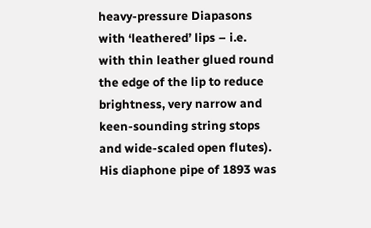heavy-pressure Diapasons with ‘leathered’ lips – i.e. with thin leather glued round the edge of the lip to reduce brightness, very narrow and keen-sounding string stops and wide-scaled open flutes). His diaphone pipe of 1893 was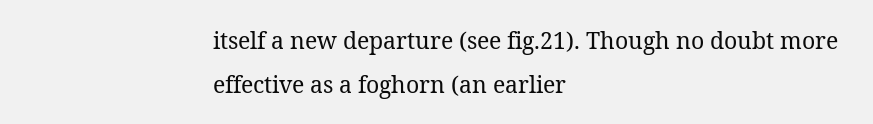itself a new departure (see fig.21). Though no doubt more effective as a foghorn (an earlier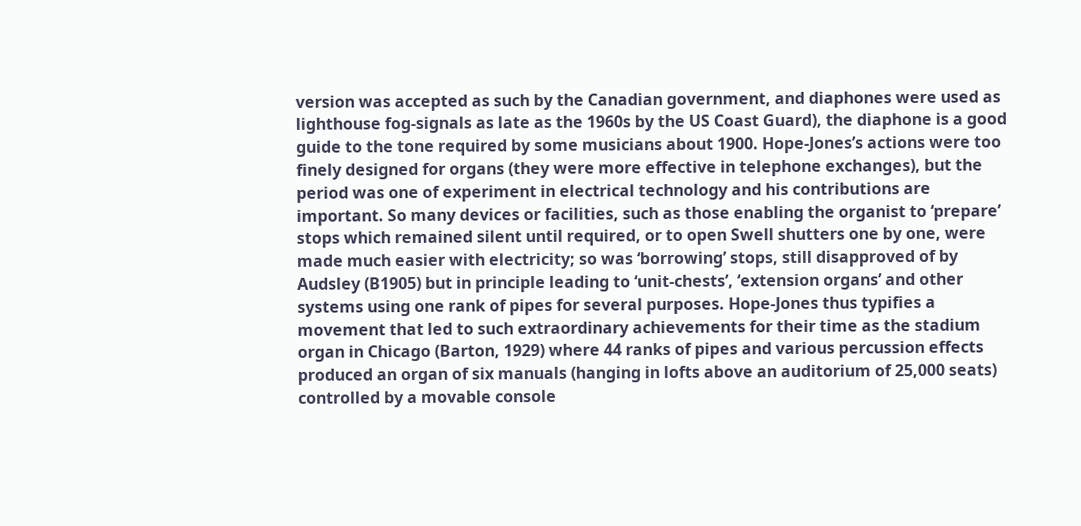version was accepted as such by the Canadian government, and diaphones were used as lighthouse fog-signals as late as the 1960s by the US Coast Guard), the diaphone is a good guide to the tone required by some musicians about 1900. Hope-Jones’s actions were too finely designed for organs (they were more effective in telephone exchanges), but the period was one of experiment in electrical technology and his contributions are important. So many devices or facilities, such as those enabling the organist to ‘prepare’ stops which remained silent until required, or to open Swell shutters one by one, were made much easier with electricity; so was ‘borrowing’ stops, still disapproved of by Audsley (B1905) but in principle leading to ‘unit-chests’, ‘extension organs’ and other systems using one rank of pipes for several purposes. Hope-Jones thus typifies a movement that led to such extraordinary achievements for their time as the stadium organ in Chicago (Barton, 1929) where 44 ranks of pipes and various percussion effects produced an organ of six manuals (hanging in lofts above an auditorium of 25,000 seats) controlled by a movable console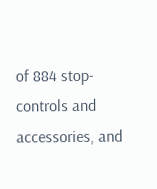of 884 stop-controls and accessories, and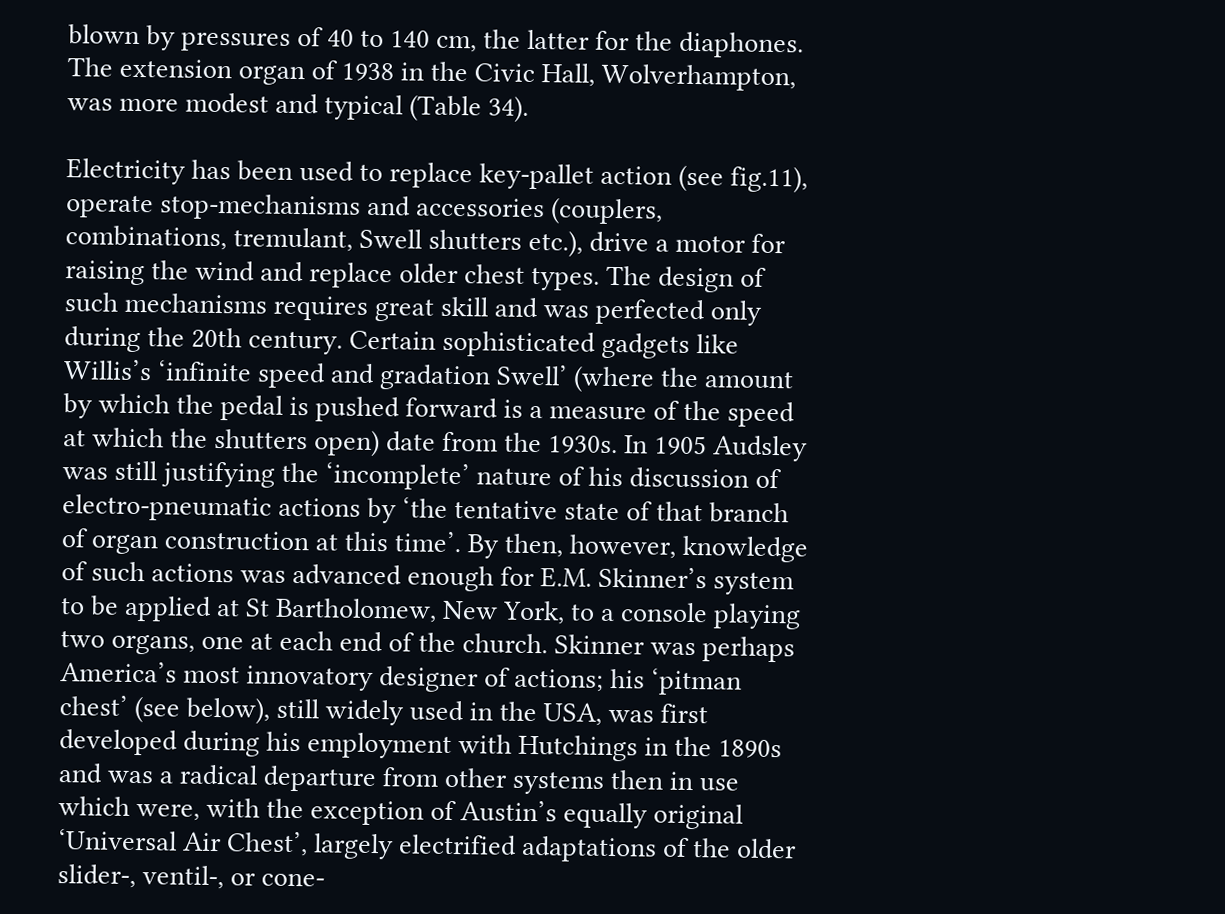blown by pressures of 40 to 140 cm, the latter for the diaphones. The extension organ of 1938 in the Civic Hall, Wolverhampton, was more modest and typical (Table 34).

Electricity has been used to replace key-pallet action (see fig.11), operate stop-mechanisms and accessories (couplers, combinations, tremulant, Swell shutters etc.), drive a motor for raising the wind and replace older chest types. The design of such mechanisms requires great skill and was perfected only during the 20th century. Certain sophisticated gadgets like Willis’s ‘infinite speed and gradation Swell’ (where the amount by which the pedal is pushed forward is a measure of the speed at which the shutters open) date from the 1930s. In 1905 Audsley was still justifying the ‘incomplete’ nature of his discussion of electro-pneumatic actions by ‘the tentative state of that branch of organ construction at this time’. By then, however, knowledge of such actions was advanced enough for E.M. Skinner’s system to be applied at St Bartholomew, New York, to a console playing two organs, one at each end of the church. Skinner was perhaps America’s most innovatory designer of actions; his ‘pitman chest’ (see below), still widely used in the USA, was first developed during his employment with Hutchings in the 1890s and was a radical departure from other systems then in use which were, with the exception of Austin’s equally original ‘Universal Air Chest’, largely electrified adaptations of the older slider-, ventil-, or cone-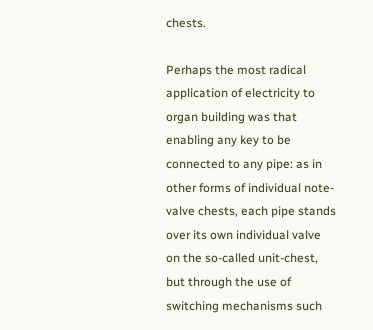chests.

Perhaps the most radical application of electricity to organ building was that enabling any key to be connected to any pipe: as in other forms of individual note-valve chests, each pipe stands over its own individual valve on the so-called unit-chest, but through the use of switching mechanisms such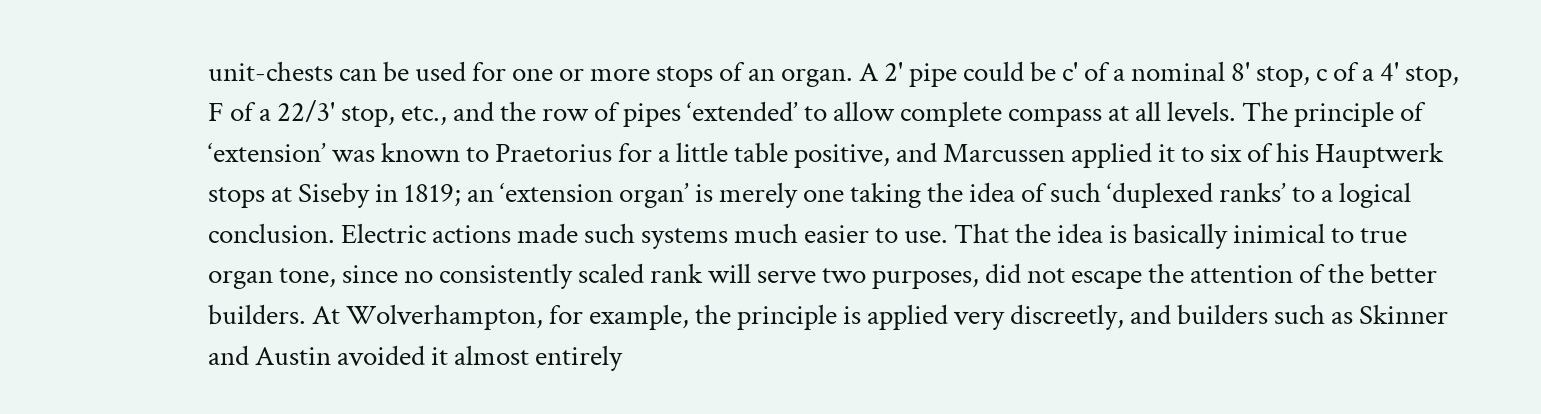unit-chests can be used for one or more stops of an organ. A 2' pipe could be c' of a nominal 8' stop, c of a 4' stop, F of a 22/3' stop, etc., and the row of pipes ‘extended’ to allow complete compass at all levels. The principle of ‘extension’ was known to Praetorius for a little table positive, and Marcussen applied it to six of his Hauptwerk stops at Siseby in 1819; an ‘extension organ’ is merely one taking the idea of such ‘duplexed ranks’ to a logical conclusion. Electric actions made such systems much easier to use. That the idea is basically inimical to true organ tone, since no consistently scaled rank will serve two purposes, did not escape the attention of the better builders. At Wolverhampton, for example, the principle is applied very discreetly, and builders such as Skinner and Austin avoided it almost entirely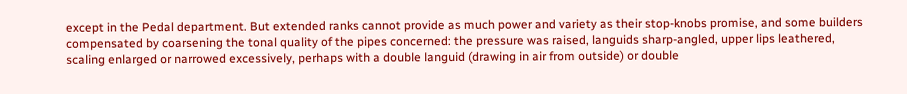except in the Pedal department. But extended ranks cannot provide as much power and variety as their stop-knobs promise, and some builders compensated by coarsening the tonal quality of the pipes concerned: the pressure was raised, languids sharp-angled, upper lips leathered, scaling enlarged or narrowed excessively, perhaps with a double languid (drawing in air from outside) or double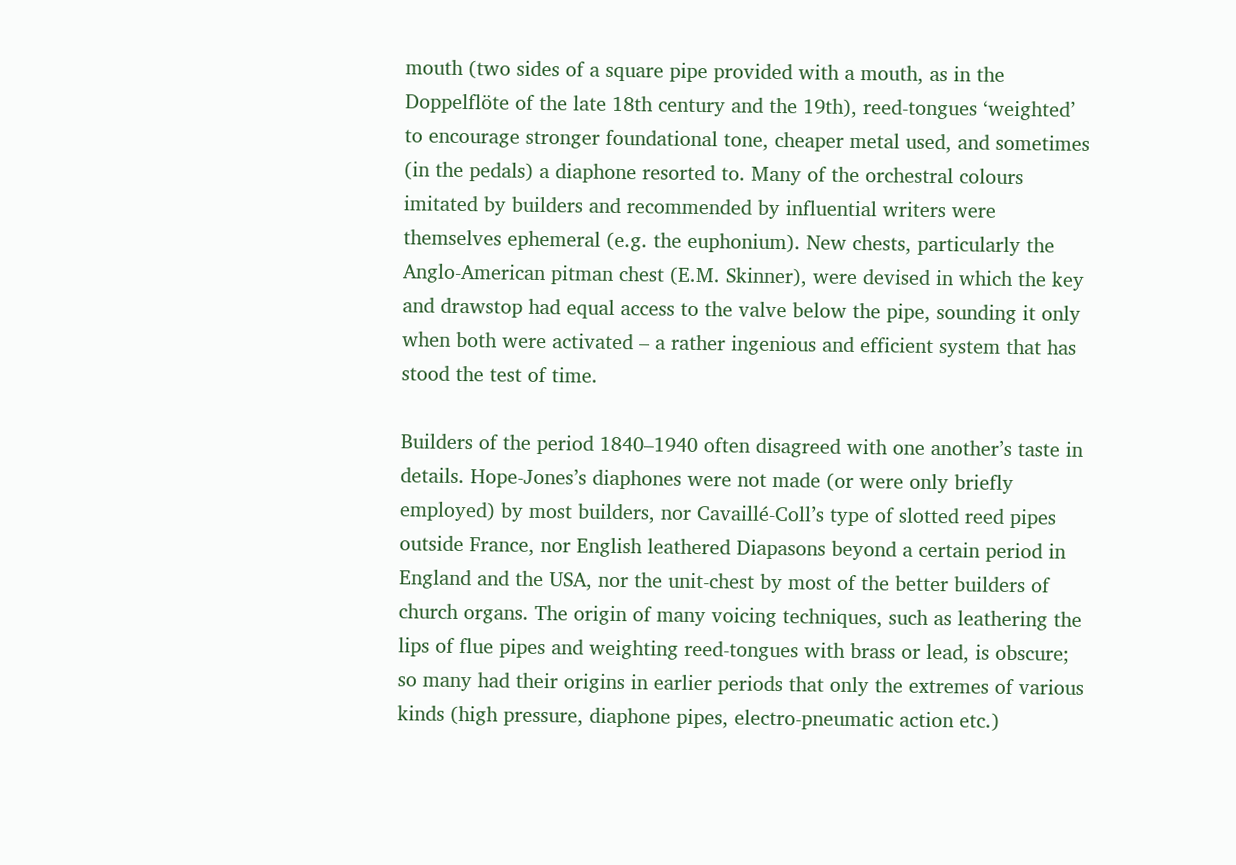mouth (two sides of a square pipe provided with a mouth, as in the Doppelflöte of the late 18th century and the 19th), reed-tongues ‘weighted’ to encourage stronger foundational tone, cheaper metal used, and sometimes (in the pedals) a diaphone resorted to. Many of the orchestral colours imitated by builders and recommended by influential writers were themselves ephemeral (e.g. the euphonium). New chests, particularly the Anglo-American pitman chest (E.M. Skinner), were devised in which the key and drawstop had equal access to the valve below the pipe, sounding it only when both were activated – a rather ingenious and efficient system that has stood the test of time.

Builders of the period 1840–1940 often disagreed with one another’s taste in details. Hope-Jones’s diaphones were not made (or were only briefly employed) by most builders, nor Cavaillé-Coll’s type of slotted reed pipes outside France, nor English leathered Diapasons beyond a certain period in England and the USA, nor the unit-chest by most of the better builders of church organs. The origin of many voicing techniques, such as leathering the lips of flue pipes and weighting reed-tongues with brass or lead, is obscure; so many had their origins in earlier periods that only the extremes of various kinds (high pressure, diaphone pipes, electro-pneumatic action etc.)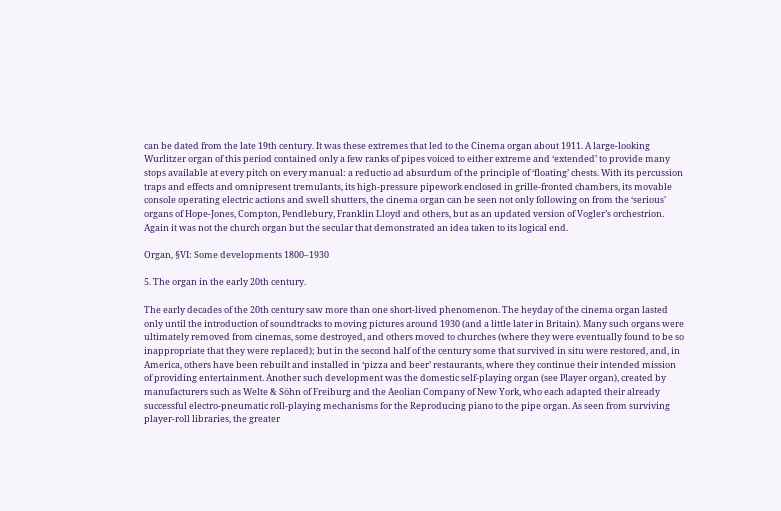can be dated from the late 19th century. It was these extremes that led to the Cinema organ about 1911. A large-looking Wurlitzer organ of this period contained only a few ranks of pipes voiced to either extreme and ‘extended’ to provide many stops available at every pitch on every manual: a reductio ad absurdum of the principle of ‘floating’ chests. With its percussion traps and effects and omnipresent tremulants, its high-pressure pipework enclosed in grille-fronted chambers, its movable console operating electric actions and swell shutters, the cinema organ can be seen not only following on from the ‘serious’ organs of Hope-Jones, Compton, Pendlebury, Franklin Lloyd and others, but as an updated version of Vogler’s orchestrion. Again it was not the church organ but the secular that demonstrated an idea taken to its logical end.

Organ, §VI: Some developments 1800–1930

5. The organ in the early 20th century.

The early decades of the 20th century saw more than one short-lived phenomenon. The heyday of the cinema organ lasted only until the introduction of soundtracks to moving pictures around 1930 (and a little later in Britain). Many such organs were ultimately removed from cinemas, some destroyed, and others moved to churches (where they were eventually found to be so inappropriate that they were replaced); but in the second half of the century some that survived in situ were restored, and, in America, others have been rebuilt and installed in ‘pizza and beer’ restaurants, where they continue their intended mission of providing entertainment. Another such development was the domestic self-playing organ (see Player organ), created by manufacturers such as Welte & Söhn of Freiburg and the Aeolian Company of New York, who each adapted their already successful electro-pneumatic roll-playing mechanisms for the Reproducing piano to the pipe organ. As seen from surviving player-roll libraries, the greater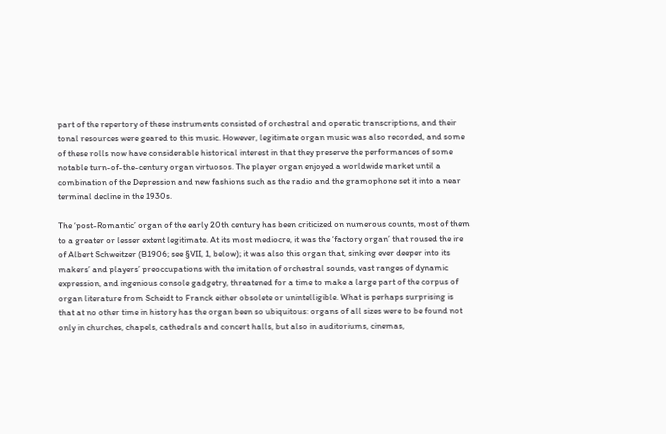part of the repertory of these instruments consisted of orchestral and operatic transcriptions, and their tonal resources were geared to this music. However, legitimate organ music was also recorded, and some of these rolls now have considerable historical interest in that they preserve the performances of some notable turn-of-the-century organ virtuosos. The player organ enjoyed a worldwide market until a combination of the Depression and new fashions such as the radio and the gramophone set it into a near terminal decline in the 1930s.

The ‘post-Romantic’ organ of the early 20th century has been criticized on numerous counts, most of them to a greater or lesser extent legitimate. At its most mediocre, it was the ‘factory organ’ that roused the ire of Albert Schweitzer (B1906; see §VII, 1, below); it was also this organ that, sinking ever deeper into its makers’ and players’ preoccupations with the imitation of orchestral sounds, vast ranges of dynamic expression, and ingenious console gadgetry, threatened for a time to make a large part of the corpus of organ literature from Scheidt to Franck either obsolete or unintelligible. What is perhaps surprising is that at no other time in history has the organ been so ubiquitous: organs of all sizes were to be found not only in churches, chapels, cathedrals and concert halls, but also in auditoriums, cinemas,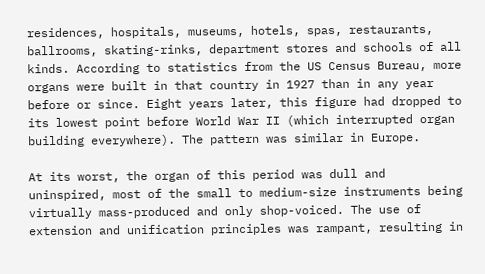residences, hospitals, museums, hotels, spas, restaurants, ballrooms, skating-rinks, department stores and schools of all kinds. According to statistics from the US Census Bureau, more organs were built in that country in 1927 than in any year before or since. Eight years later, this figure had dropped to its lowest point before World War II (which interrupted organ building everywhere). The pattern was similar in Europe.

At its worst, the organ of this period was dull and uninspired, most of the small to medium-size instruments being virtually mass-produced and only shop-voiced. The use of extension and unification principles was rampant, resulting in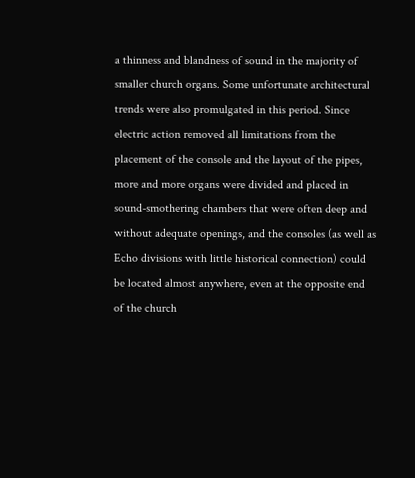a thinness and blandness of sound in the majority of smaller church organs. Some unfortunate architectural trends were also promulgated in this period. Since electric action removed all limitations from the placement of the console and the layout of the pipes, more and more organs were divided and placed in sound-smothering chambers that were often deep and without adequate openings, and the consoles (as well as Echo divisions with little historical connection) could be located almost anywhere, even at the opposite end of the church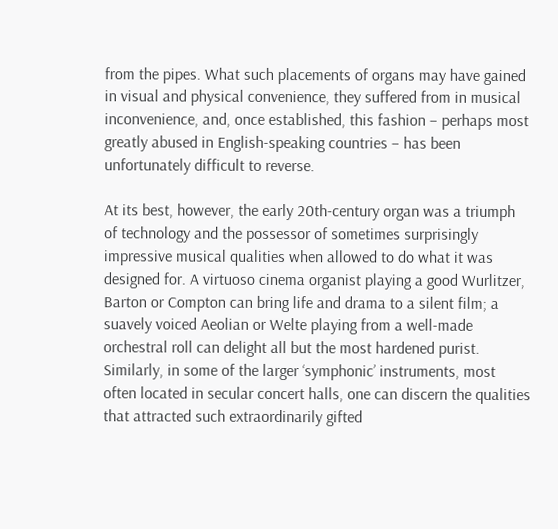from the pipes. What such placements of organs may have gained in visual and physical convenience, they suffered from in musical inconvenience, and, once established, this fashion – perhaps most greatly abused in English-speaking countries – has been unfortunately difficult to reverse.

At its best, however, the early 20th-century organ was a triumph of technology and the possessor of sometimes surprisingly impressive musical qualities when allowed to do what it was designed for. A virtuoso cinema organist playing a good Wurlitzer, Barton or Compton can bring life and drama to a silent film; a suavely voiced Aeolian or Welte playing from a well-made orchestral roll can delight all but the most hardened purist. Similarly, in some of the larger ‘symphonic’ instruments, most often located in secular concert halls, one can discern the qualities that attracted such extraordinarily gifted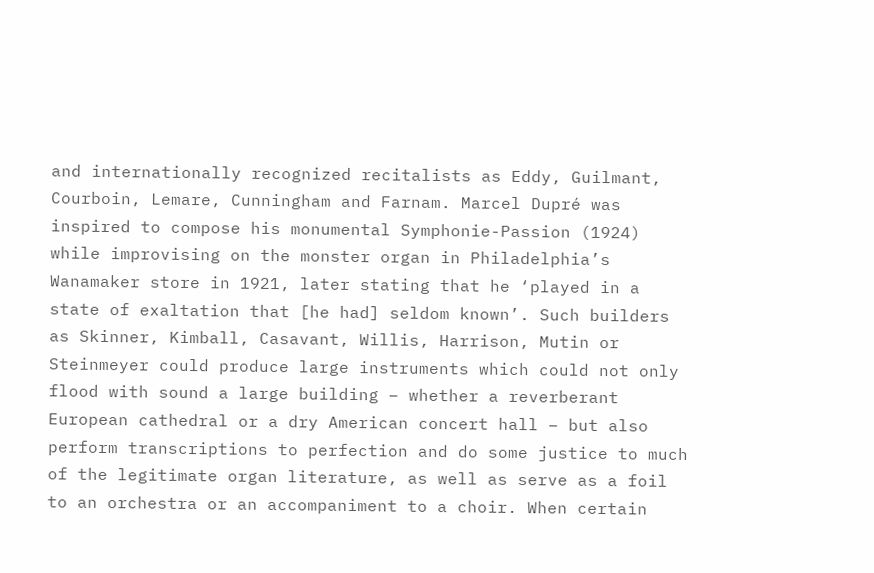and internationally recognized recitalists as Eddy, Guilmant, Courboin, Lemare, Cunningham and Farnam. Marcel Dupré was inspired to compose his monumental Symphonie-Passion (1924) while improvising on the monster organ in Philadelphia’s Wanamaker store in 1921, later stating that he ‘played in a state of exaltation that [he had] seldom known’. Such builders as Skinner, Kimball, Casavant, Willis, Harrison, Mutin or Steinmeyer could produce large instruments which could not only flood with sound a large building – whether a reverberant European cathedral or a dry American concert hall – but also perform transcriptions to perfection and do some justice to much of the legitimate organ literature, as well as serve as a foil to an orchestra or an accompaniment to a choir. When certain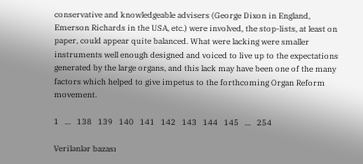conservative and knowledgeable advisers (George Dixon in England, Emerson Richards in the USA, etc.) were involved, the stop-lists, at least on paper, could appear quite balanced. What were lacking were smaller instruments well enough designed and voiced to live up to the expectations generated by the large organs, and this lack may have been one of the many factors which helped to give impetus to the forthcoming Organ Reform movement.

1   ...   138   139   140   141   142   143   144   145   ...   254

Verilənlər bazası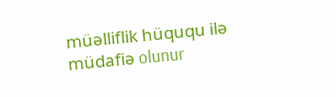müəlliflik hüququ ilə müdafiə olunur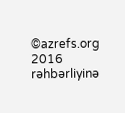©azrefs.org 2016
rəhbərliyinə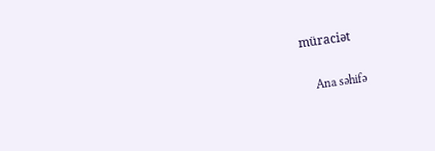müraciət

    Ana səhifə